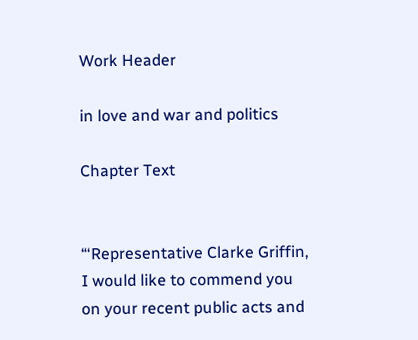Work Header

in love and war and politics

Chapter Text


“‘Representative Clarke Griffin, I would like to commend you on your recent public acts and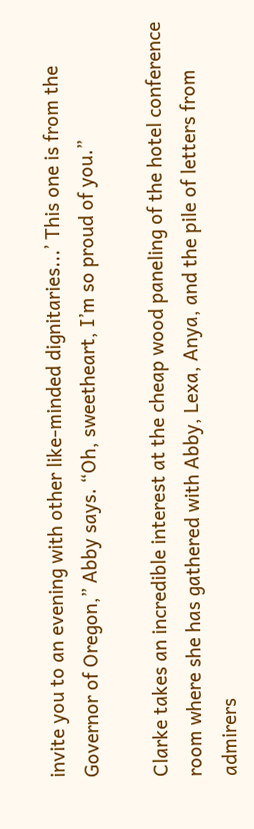invite you to an evening with other like-minded dignitaries...’ This one is from the Governor of Oregon,” Abby says. “Oh, sweetheart, I’m so proud of you.”

Clarke takes an incredible interest at the cheap wood paneling of the hotel conference room where she has gathered with Abby, Lexa, Anya, and the pile of letters from admirers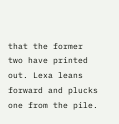that the former two have printed out. Lexa leans forward and plucks one from the pile.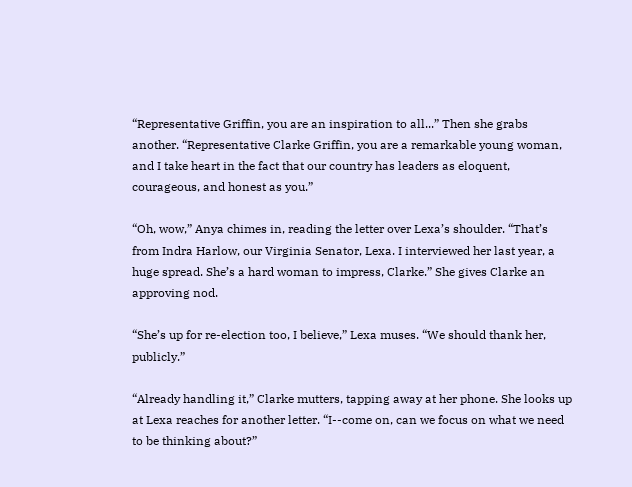“Representative Griffin, you are an inspiration to all...” Then she grabs another. “Representative Clarke Griffin, you are a remarkable young woman, and I take heart in the fact that our country has leaders as eloquent, courageous, and honest as you.”

“Oh, wow,” Anya chimes in, reading the letter over Lexa’s shoulder. “That’s from Indra Harlow, our Virginia Senator, Lexa. I interviewed her last year, a huge spread. She’s a hard woman to impress, Clarke.” She gives Clarke an approving nod.

“She’s up for re-election too, I believe,” Lexa muses. “We should thank her, publicly.”

“Already handling it,” Clarke mutters, tapping away at her phone. She looks up at Lexa reaches for another letter. “I--come on, can we focus on what we need to be thinking about?”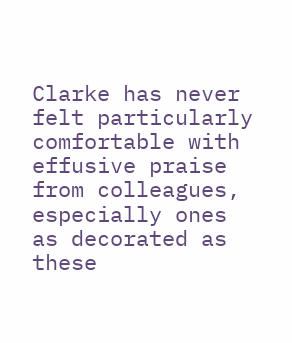Clarke has never felt particularly comfortable with effusive praise from colleagues, especially ones as decorated as these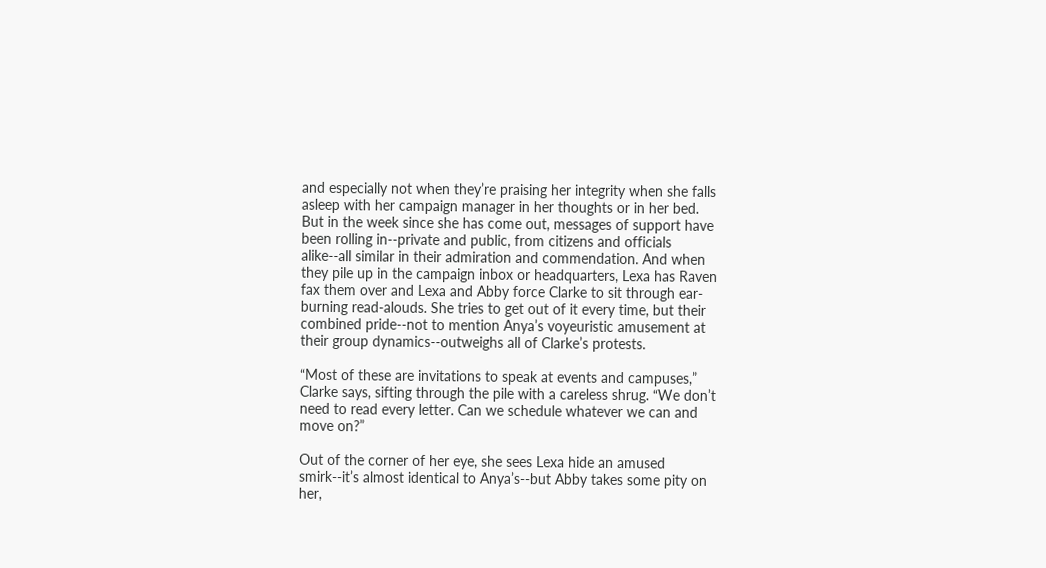and especially not when they’re praising her integrity when she falls asleep with her campaign manager in her thoughts or in her bed. But in the week since she has come out, messages of support have been rolling in--private and public, from citizens and officials alike--all similar in their admiration and commendation. And when they pile up in the campaign inbox or headquarters, Lexa has Raven fax them over and Lexa and Abby force Clarke to sit through ear-burning read-alouds. She tries to get out of it every time, but their combined pride--not to mention Anya’s voyeuristic amusement at their group dynamics--outweighs all of Clarke’s protests.

“Most of these are invitations to speak at events and campuses,” Clarke says, sifting through the pile with a careless shrug. “We don’t need to read every letter. Can we schedule whatever we can and move on?”

Out of the corner of her eye, she sees Lexa hide an amused smirk--it’s almost identical to Anya’s--but Abby takes some pity on her,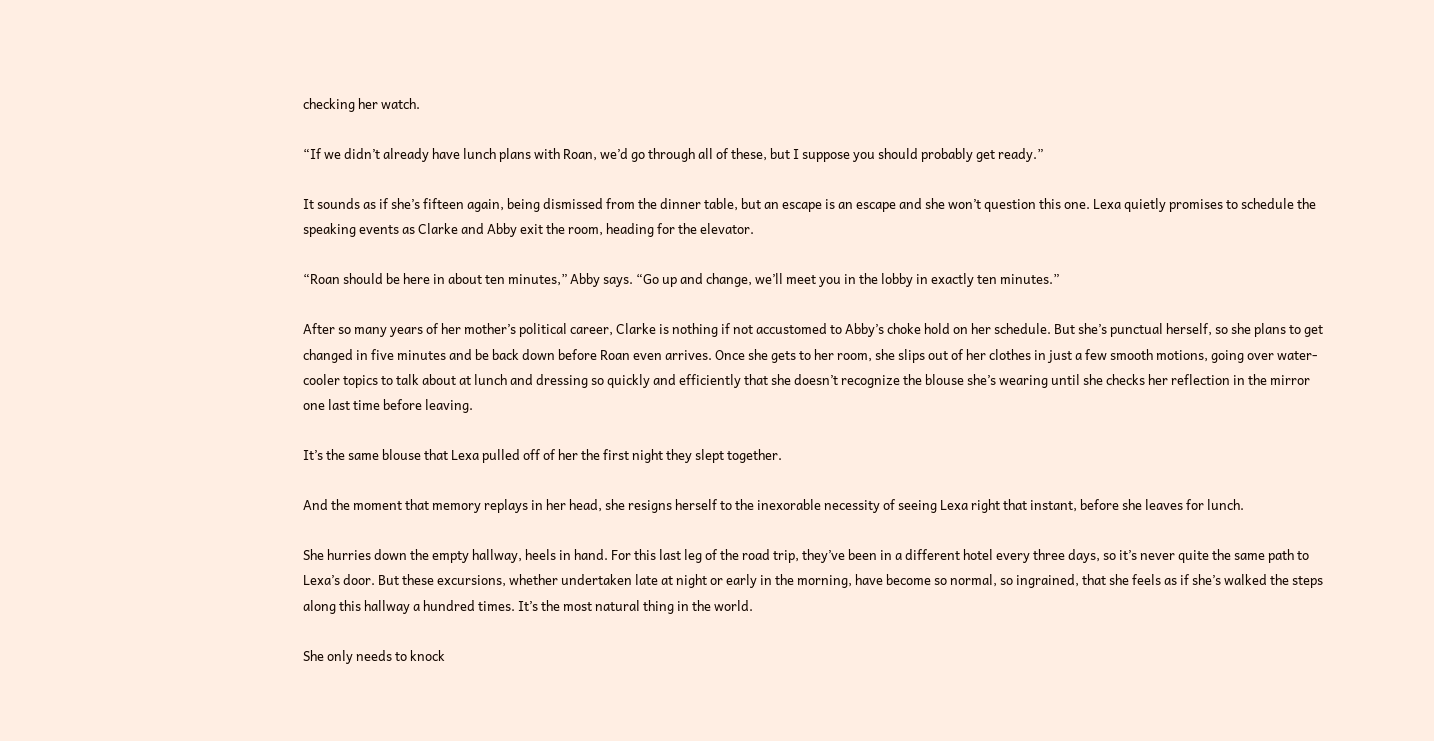checking her watch.

“If we didn’t already have lunch plans with Roan, we’d go through all of these, but I suppose you should probably get ready.”

It sounds as if she’s fifteen again, being dismissed from the dinner table, but an escape is an escape and she won’t question this one. Lexa quietly promises to schedule the speaking events as Clarke and Abby exit the room, heading for the elevator.

“Roan should be here in about ten minutes,” Abby says. “Go up and change, we’ll meet you in the lobby in exactly ten minutes.”

After so many years of her mother’s political career, Clarke is nothing if not accustomed to Abby’s choke hold on her schedule. But she’s punctual herself, so she plans to get changed in five minutes and be back down before Roan even arrives. Once she gets to her room, she slips out of her clothes in just a few smooth motions, going over water-cooler topics to talk about at lunch and dressing so quickly and efficiently that she doesn’t recognize the blouse she’s wearing until she checks her reflection in the mirror one last time before leaving.

It’s the same blouse that Lexa pulled off of her the first night they slept together.

And the moment that memory replays in her head, she resigns herself to the inexorable necessity of seeing Lexa right that instant, before she leaves for lunch.

She hurries down the empty hallway, heels in hand. For this last leg of the road trip, they’ve been in a different hotel every three days, so it’s never quite the same path to Lexa’s door. But these excursions, whether undertaken late at night or early in the morning, have become so normal, so ingrained, that she feels as if she’s walked the steps along this hallway a hundred times. It’s the most natural thing in the world.

She only needs to knock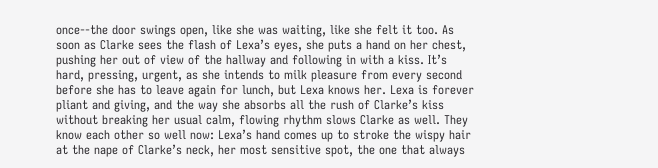once--the door swings open, like she was waiting, like she felt it too. As soon as Clarke sees the flash of Lexa’s eyes, she puts a hand on her chest, pushing her out of view of the hallway and following in with a kiss. It’s hard, pressing, urgent, as she intends to milk pleasure from every second before she has to leave again for lunch, but Lexa knows her. Lexa is forever pliant and giving, and the way she absorbs all the rush of Clarke’s kiss without breaking her usual calm, flowing rhythm slows Clarke as well. They know each other so well now: Lexa’s hand comes up to stroke the wispy hair at the nape of Clarke’s neck, her most sensitive spot, the one that always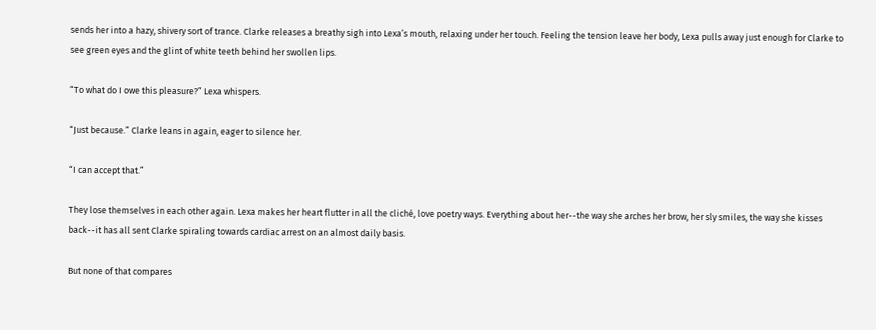sends her into a hazy, shivery sort of trance. Clarke releases a breathy sigh into Lexa’s mouth, relaxing under her touch. Feeling the tension leave her body, Lexa pulls away just enough for Clarke to see green eyes and the glint of white teeth behind her swollen lips.

“To what do I owe this pleasure?” Lexa whispers.

“Just because.” Clarke leans in again, eager to silence her.

“I can accept that.”

They lose themselves in each other again. Lexa makes her heart flutter in all the cliché, love poetry ways. Everything about her--the way she arches her brow, her sly smiles, the way she kisses back--it has all sent Clarke spiraling towards cardiac arrest on an almost daily basis.

But none of that compares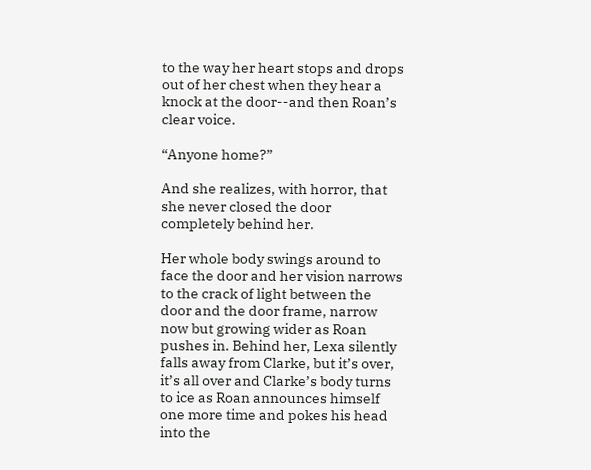to the way her heart stops and drops out of her chest when they hear a knock at the door--and then Roan’s clear voice.

“Anyone home?”

And she realizes, with horror, that she never closed the door completely behind her.

Her whole body swings around to face the door and her vision narrows to the crack of light between the door and the door frame, narrow now but growing wider as Roan pushes in. Behind her, Lexa silently falls away from Clarke, but it’s over, it’s all over and Clarke’s body turns to ice as Roan announces himself one more time and pokes his head into the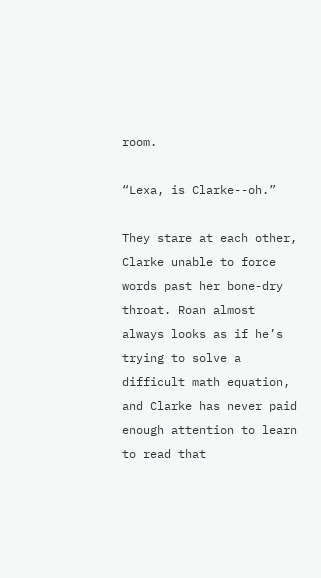room.

“Lexa, is Clarke--oh.”

They stare at each other, Clarke unable to force words past her bone-dry throat. Roan almost always looks as if he’s trying to solve a difficult math equation, and Clarke has never paid enough attention to learn to read that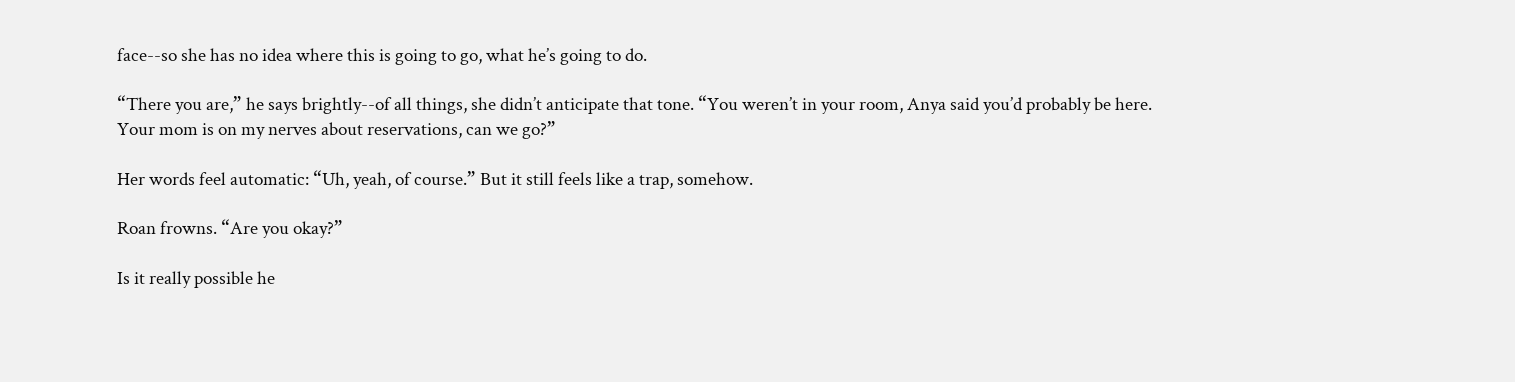face--so she has no idea where this is going to go, what he’s going to do.

“There you are,” he says brightly--of all things, she didn’t anticipate that tone. “You weren’t in your room, Anya said you’d probably be here. Your mom is on my nerves about reservations, can we go?”

Her words feel automatic: “Uh, yeah, of course.” But it still feels like a trap, somehow.

Roan frowns. “Are you okay?”

Is it really possible he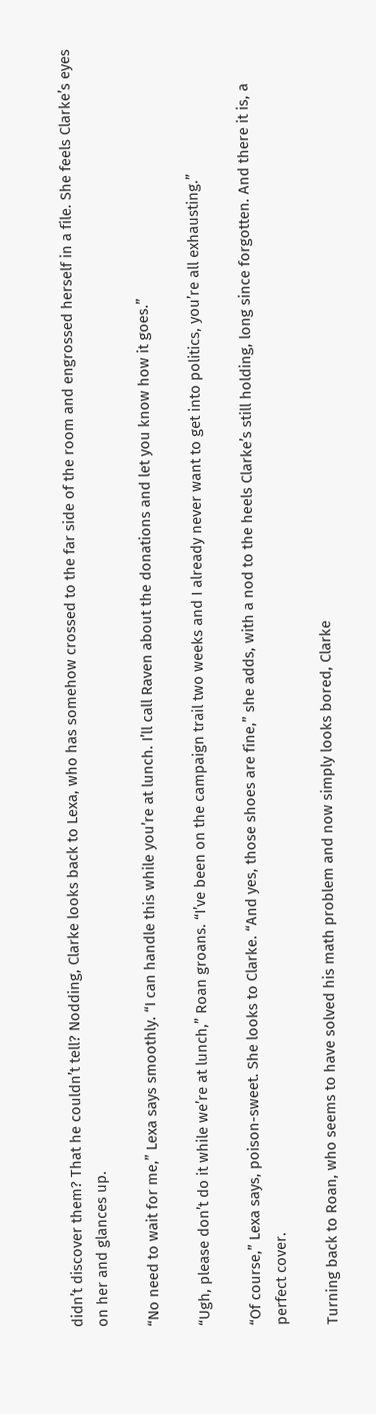didn’t discover them? That he couldn’t tell? Nodding, Clarke looks back to Lexa, who has somehow crossed to the far side of the room and engrossed herself in a file. She feels Clarke’s eyes on her and glances up.

“No need to wait for me,” Lexa says smoothly. “I can handle this while you’re at lunch. I’ll call Raven about the donations and let you know how it goes.”

“Ugh, please don’t do it while we’re at lunch,” Roan groans. “I’ve been on the campaign trail two weeks and I already never want to get into politics, you’re all exhausting.”

“Of course,” Lexa says, poison-sweet. She looks to Clarke. “And yes, those shoes are fine,” she adds, with a nod to the heels Clarke’s still holding, long since forgotten. And there it is, a perfect cover.

Turning back to Roan, who seems to have solved his math problem and now simply looks bored, Clarke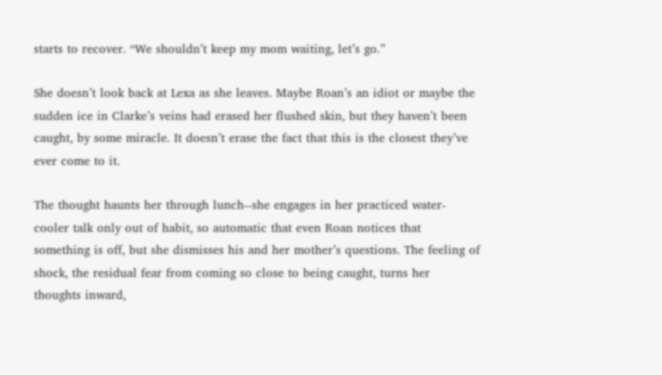starts to recover. “We shouldn’t keep my mom waiting, let’s go.”

She doesn’t look back at Lexa as she leaves. Maybe Roan’s an idiot or maybe the sudden ice in Clarke’s veins had erased her flushed skin, but they haven’t been caught, by some miracle. It doesn’t erase the fact that this is the closest they’ve ever come to it.

The thought haunts her through lunch--she engages in her practiced water-cooler talk only out of habit, so automatic that even Roan notices that something is off, but she dismisses his and her mother’s questions. The feeling of shock, the residual fear from coming so close to being caught, turns her thoughts inward,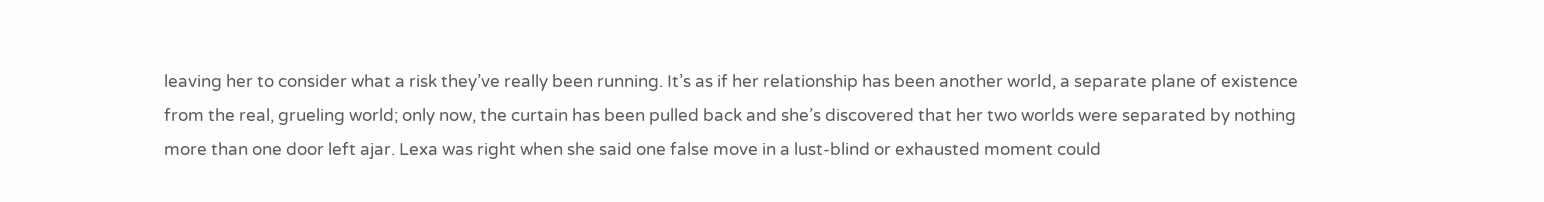leaving her to consider what a risk they’ve really been running. It’s as if her relationship has been another world, a separate plane of existence from the real, grueling world; only now, the curtain has been pulled back and she’s discovered that her two worlds were separated by nothing more than one door left ajar. Lexa was right when she said one false move in a lust-blind or exhausted moment could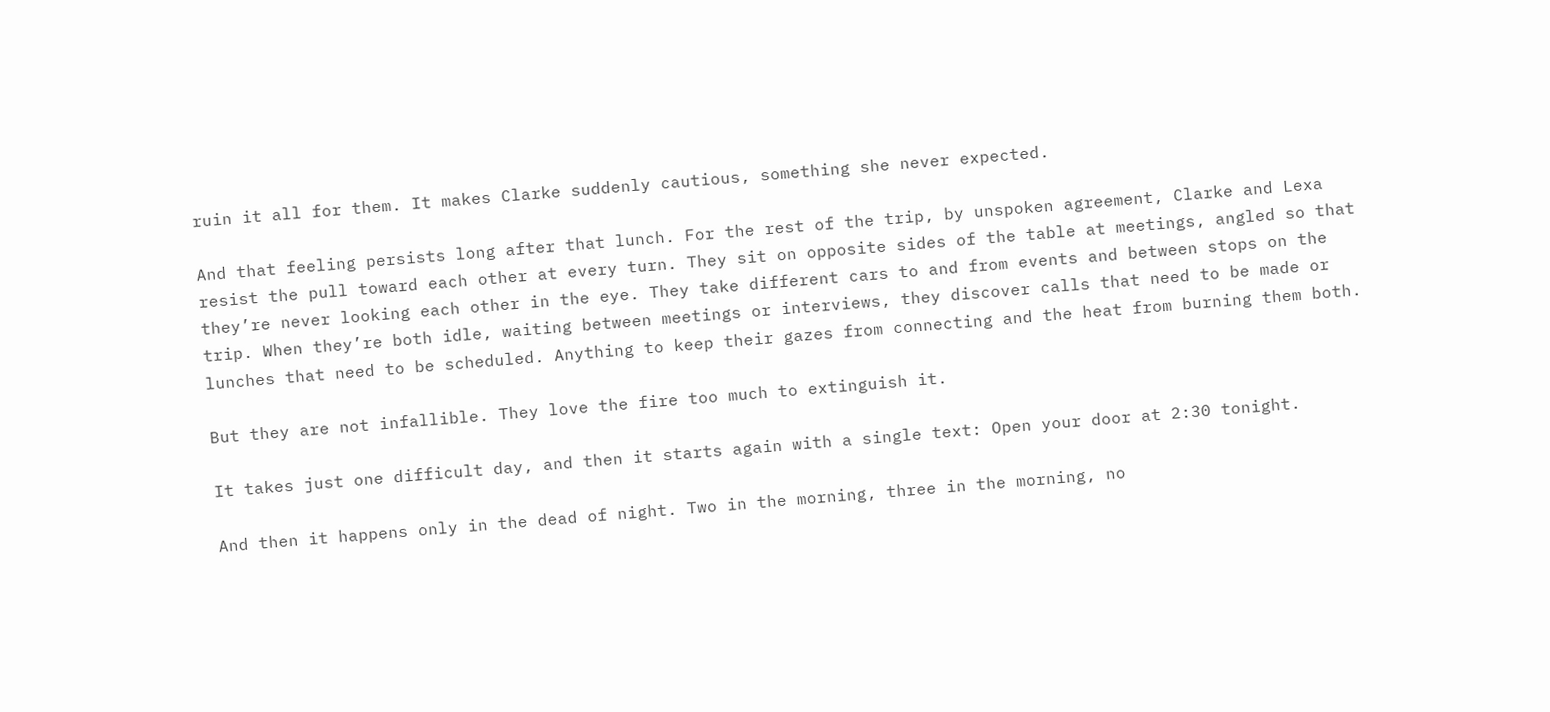ruin it all for them. It makes Clarke suddenly cautious, something she never expected.

And that feeling persists long after that lunch. For the rest of the trip, by unspoken agreement, Clarke and Lexa resist the pull toward each other at every turn. They sit on opposite sides of the table at meetings, angled so that they’re never looking each other in the eye. They take different cars to and from events and between stops on the trip. When they’re both idle, waiting between meetings or interviews, they discover calls that need to be made or lunches that need to be scheduled. Anything to keep their gazes from connecting and the heat from burning them both.

But they are not infallible. They love the fire too much to extinguish it.

It takes just one difficult day, and then it starts again with a single text: Open your door at 2:30 tonight.

And then it happens only in the dead of night. Two in the morning, three in the morning, no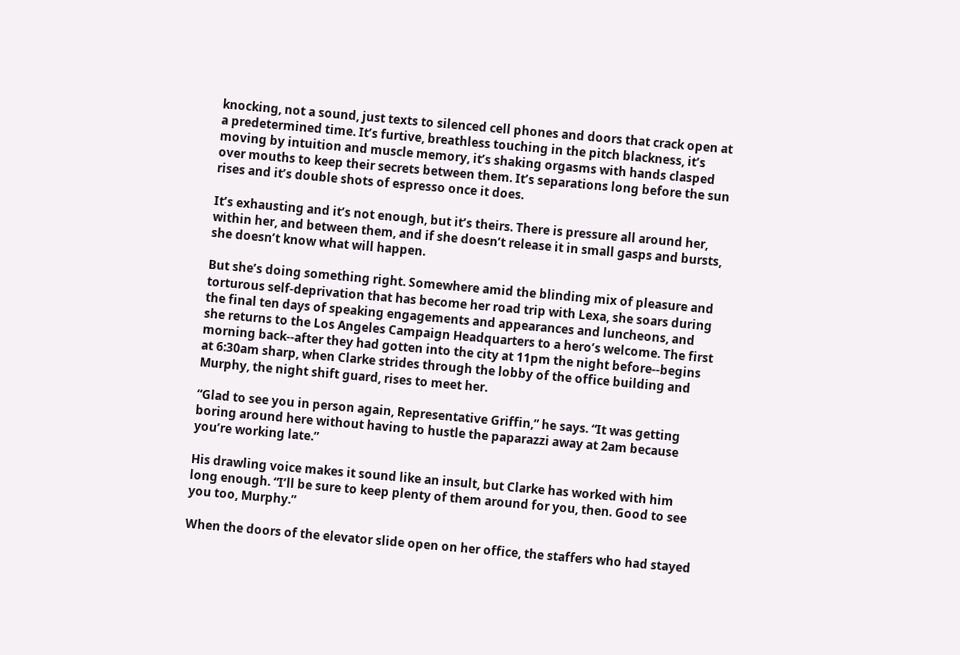knocking, not a sound, just texts to silenced cell phones and doors that crack open at a predetermined time. It’s furtive, breathless touching in the pitch blackness, it’s moving by intuition and muscle memory, it’s shaking orgasms with hands clasped over mouths to keep their secrets between them. It’s separations long before the sun rises and it’s double shots of espresso once it does.

It’s exhausting and it’s not enough, but it’s theirs. There is pressure all around her, within her, and between them, and if she doesn’t release it in small gasps and bursts, she doesn’t know what will happen.

But she’s doing something right. Somewhere amid the blinding mix of pleasure and torturous self-deprivation that has become her road trip with Lexa, she soars during the final ten days of speaking engagements and appearances and luncheons, and she returns to the Los Angeles Campaign Headquarters to a hero’s welcome. The first morning back--after they had gotten into the city at 11pm the night before--begins at 6:30am sharp, when Clarke strides through the lobby of the office building and Murphy, the night shift guard, rises to meet her.

“Glad to see you in person again, Representative Griffin,” he says. “It was getting boring around here without having to hustle the paparazzi away at 2am because you’re working late.”

His drawling voice makes it sound like an insult, but Clarke has worked with him long enough. “I’ll be sure to keep plenty of them around for you, then. Good to see you too, Murphy.”

When the doors of the elevator slide open on her office, the staffers who had stayed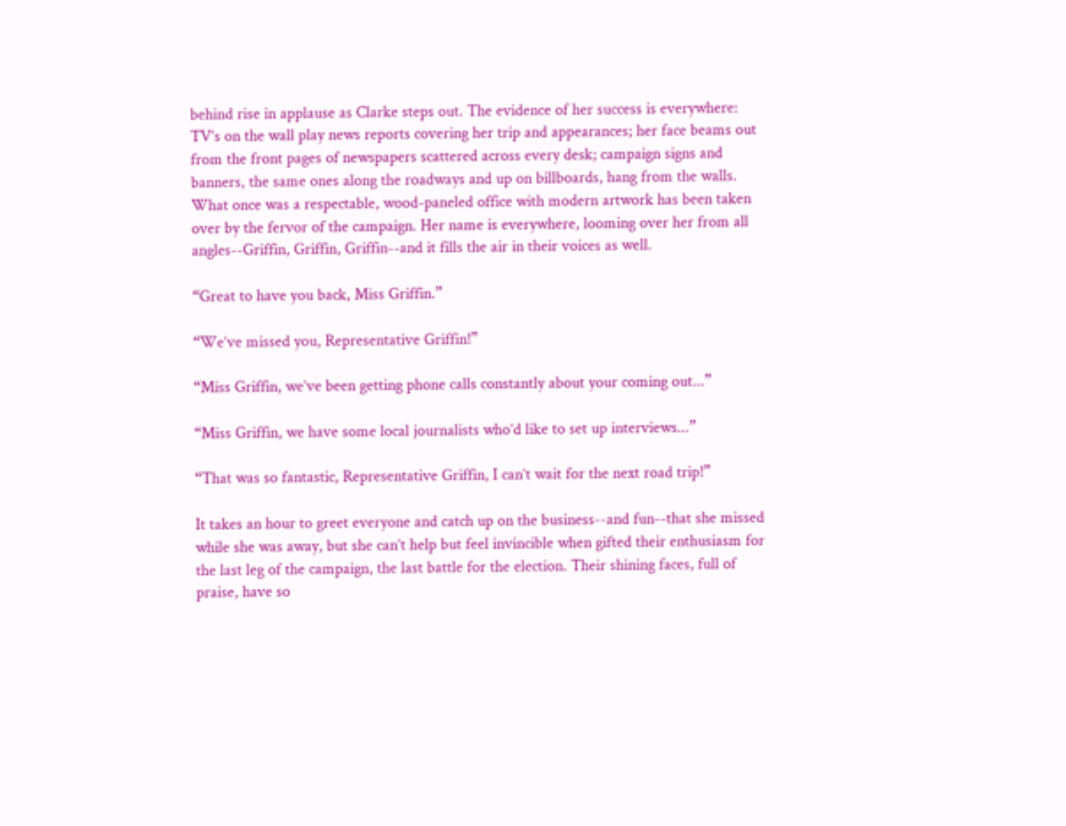behind rise in applause as Clarke steps out. The evidence of her success is everywhere: TV’s on the wall play news reports covering her trip and appearances; her face beams out from the front pages of newspapers scattered across every desk; campaign signs and banners, the same ones along the roadways and up on billboards, hang from the walls. What once was a respectable, wood-paneled office with modern artwork has been taken over by the fervor of the campaign. Her name is everywhere, looming over her from all angles--Griffin, Griffin, Griffin--and it fills the air in their voices as well.

“Great to have you back, Miss Griffin.”

“We’ve missed you, Representative Griffin!”

“Miss Griffin, we’ve been getting phone calls constantly about your coming out...”

“Miss Griffin, we have some local journalists who’d like to set up interviews...”

“That was so fantastic, Representative Griffin, I can’t wait for the next road trip!”

It takes an hour to greet everyone and catch up on the business--and fun--that she missed while she was away, but she can’t help but feel invincible when gifted their enthusiasm for the last leg of the campaign, the last battle for the election. Their shining faces, full of praise, have so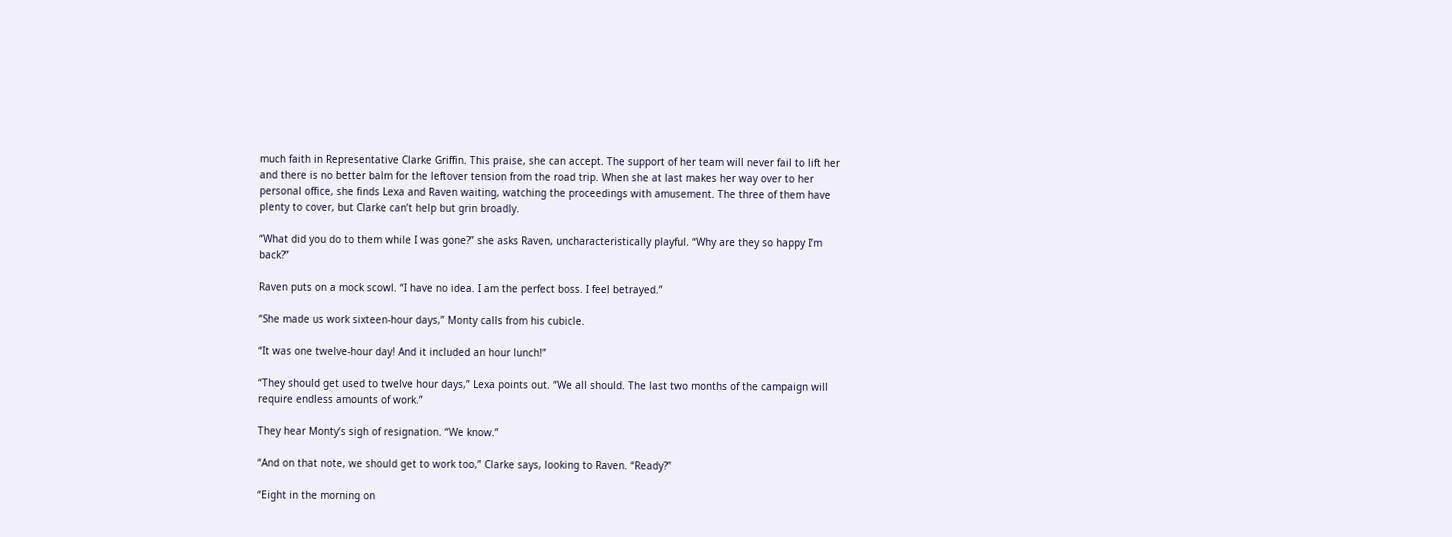much faith in Representative Clarke Griffin. This praise, she can accept. The support of her team will never fail to lift her and there is no better balm for the leftover tension from the road trip. When she at last makes her way over to her personal office, she finds Lexa and Raven waiting, watching the proceedings with amusement. The three of them have plenty to cover, but Clarke can’t help but grin broadly.

“What did you do to them while I was gone?” she asks Raven, uncharacteristically playful. “Why are they so happy I’m back?”

Raven puts on a mock scowl. “I have no idea. I am the perfect boss. I feel betrayed.”

“She made us work sixteen-hour days,” Monty calls from his cubicle.

“It was one twelve-hour day! And it included an hour lunch!”

“They should get used to twelve hour days,” Lexa points out. “We all should. The last two months of the campaign will require endless amounts of work.”

They hear Monty’s sigh of resignation. “We know.”

“And on that note, we should get to work too,” Clarke says, looking to Raven. “Ready?”

“Eight in the morning on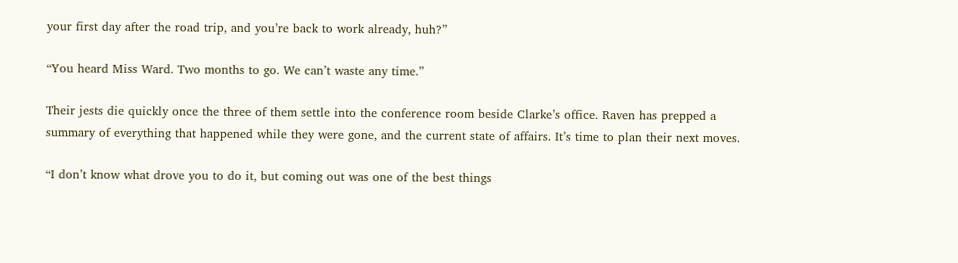your first day after the road trip, and you’re back to work already, huh?”

“You heard Miss Ward. Two months to go. We can’t waste any time.”

Their jests die quickly once the three of them settle into the conference room beside Clarke’s office. Raven has prepped a summary of everything that happened while they were gone, and the current state of affairs. It’s time to plan their next moves.

“I don’t know what drove you to do it, but coming out was one of the best things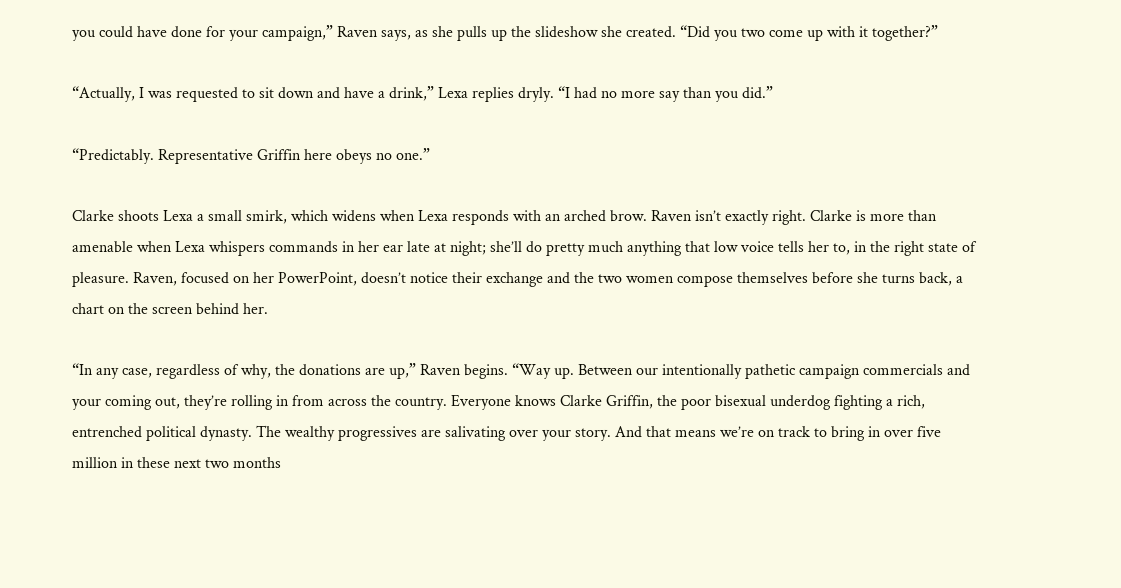you could have done for your campaign,” Raven says, as she pulls up the slideshow she created. “Did you two come up with it together?”

“Actually, I was requested to sit down and have a drink,” Lexa replies dryly. “I had no more say than you did.”

“Predictably. Representative Griffin here obeys no one.”

Clarke shoots Lexa a small smirk, which widens when Lexa responds with an arched brow. Raven isn’t exactly right. Clarke is more than amenable when Lexa whispers commands in her ear late at night; she’ll do pretty much anything that low voice tells her to, in the right state of pleasure. Raven, focused on her PowerPoint, doesn’t notice their exchange and the two women compose themselves before she turns back, a chart on the screen behind her.

“In any case, regardless of why, the donations are up,” Raven begins. “Way up. Between our intentionally pathetic campaign commercials and your coming out, they’re rolling in from across the country. Everyone knows Clarke Griffin, the poor bisexual underdog fighting a rich, entrenched political dynasty. The wealthy progressives are salivating over your story. And that means we’re on track to bring in over five million in these next two months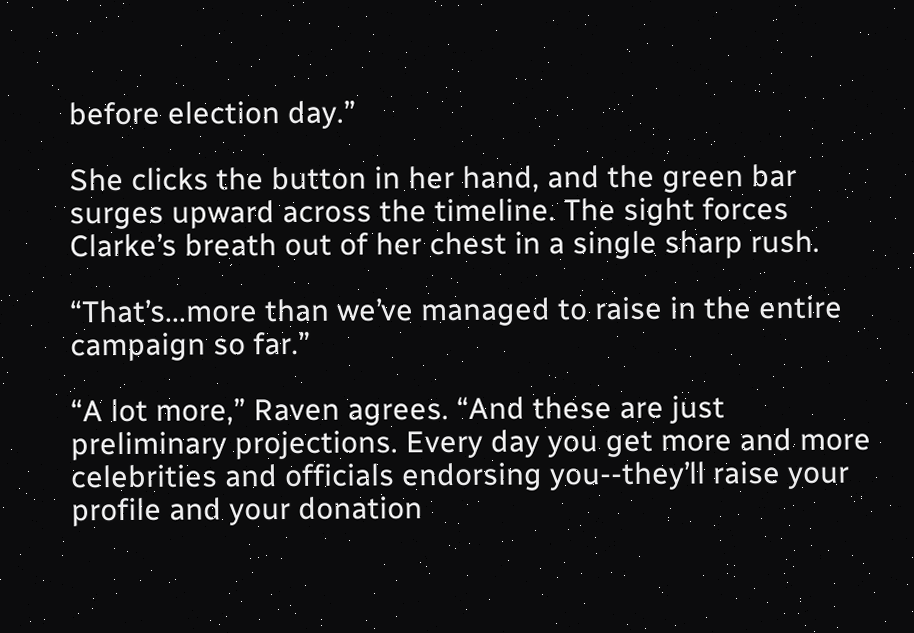before election day.”

She clicks the button in her hand, and the green bar surges upward across the timeline. The sight forces Clarke’s breath out of her chest in a single sharp rush.

“That’s...more than we’ve managed to raise in the entire campaign so far.”

“A lot more,” Raven agrees. “And these are just preliminary projections. Every day you get more and more celebrities and officials endorsing you--they’ll raise your profile and your donation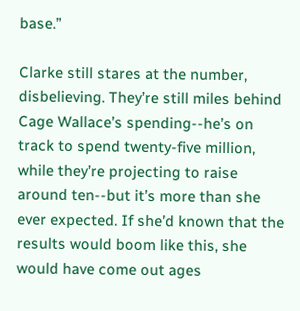base.”

Clarke still stares at the number, disbelieving. They’re still miles behind Cage Wallace’s spending--he’s on track to spend twenty-five million, while they’re projecting to raise around ten--but it’s more than she ever expected. If she’d known that the results would boom like this, she would have come out ages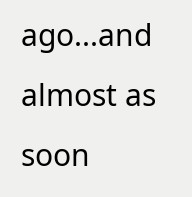ago...and almost as soon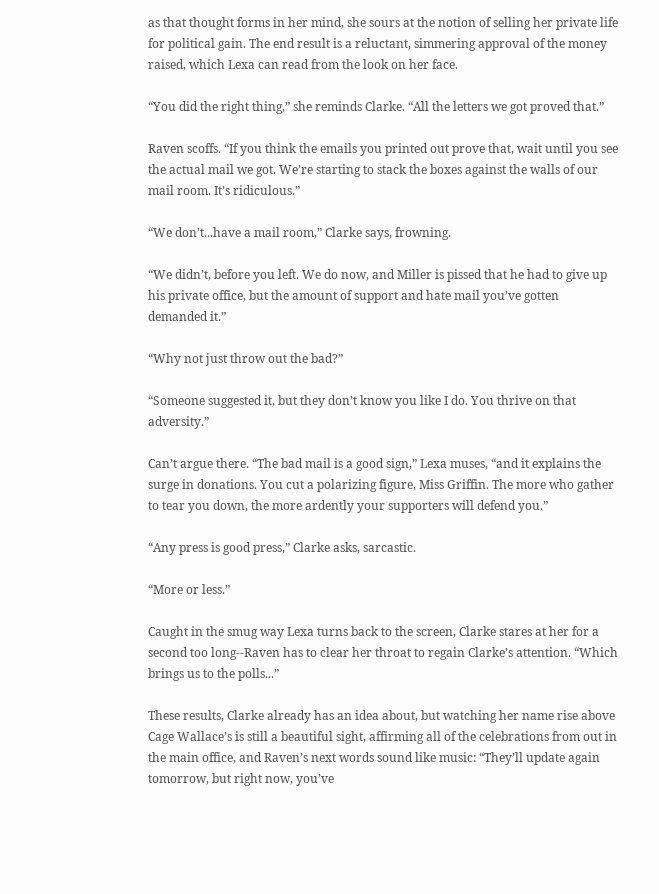as that thought forms in her mind, she sours at the notion of selling her private life for political gain. The end result is a reluctant, simmering approval of the money raised, which Lexa can read from the look on her face.

“You did the right thing,” she reminds Clarke. “All the letters we got proved that.”

Raven scoffs. “If you think the emails you printed out prove that, wait until you see the actual mail we got. We’re starting to stack the boxes against the walls of our mail room. It’s ridiculous.”

“We don’t...have a mail room,” Clarke says, frowning.

“We didn’t, before you left. We do now, and Miller is pissed that he had to give up his private office, but the amount of support and hate mail you’ve gotten demanded it.”

“Why not just throw out the bad?”

“Someone suggested it, but they don’t know you like I do. You thrive on that adversity.”

Can’t argue there. “The bad mail is a good sign,” Lexa muses, “and it explains the surge in donations. You cut a polarizing figure, Miss Griffin. The more who gather to tear you down, the more ardently your supporters will defend you.”

“Any press is good press,” Clarke asks, sarcastic.

“More or less.”

Caught in the smug way Lexa turns back to the screen, Clarke stares at her for a second too long--Raven has to clear her throat to regain Clarke’s attention. “Which brings us to the polls...”

These results, Clarke already has an idea about, but watching her name rise above Cage Wallace’s is still a beautiful sight, affirming all of the celebrations from out in the main office, and Raven’s next words sound like music: “They’ll update again tomorrow, but right now, you’ve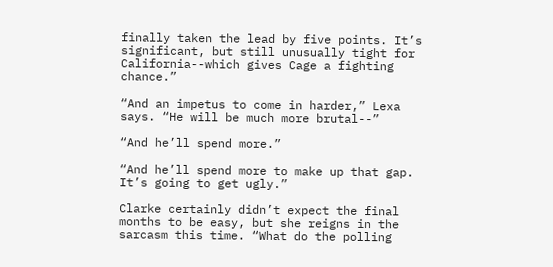finally taken the lead by five points. It’s significant, but still unusually tight for California--which gives Cage a fighting chance.”

“And an impetus to come in harder,” Lexa says. “He will be much more brutal--”

“And he’ll spend more.”

“And he’ll spend more to make up that gap. It’s going to get ugly.”

Clarke certainly didn’t expect the final months to be easy, but she reigns in the sarcasm this time. “What do the polling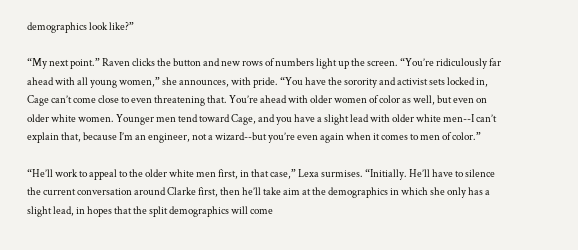demographics look like?”

“My next point.” Raven clicks the button and new rows of numbers light up the screen. “You’re ridiculously far ahead with all young women,” she announces, with pride. “You have the sorority and activist sets locked in, Cage can’t come close to even threatening that. You’re ahead with older women of color as well, but even on older white women. Younger men tend toward Cage, and you have a slight lead with older white men--I can’t explain that, because I’m an engineer, not a wizard--but you’re even again when it comes to men of color.”

“He’ll work to appeal to the older white men first, in that case,” Lexa surmises. “Initially. He’ll have to silence the current conversation around Clarke first, then he’ll take aim at the demographics in which she only has a slight lead, in hopes that the split demographics will come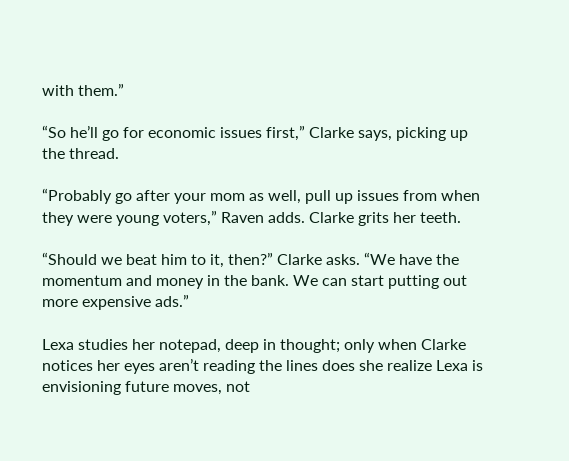with them.”

“So he’ll go for economic issues first,” Clarke says, picking up the thread.

“Probably go after your mom as well, pull up issues from when they were young voters,” Raven adds. Clarke grits her teeth.

“Should we beat him to it, then?” Clarke asks. “We have the momentum and money in the bank. We can start putting out more expensive ads.”

Lexa studies her notepad, deep in thought; only when Clarke notices her eyes aren’t reading the lines does she realize Lexa is envisioning future moves, not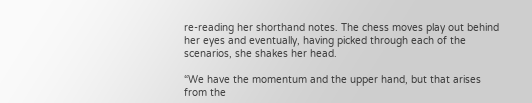re-reading her shorthand notes. The chess moves play out behind her eyes and eventually, having picked through each of the scenarios, she shakes her head.

“We have the momentum and the upper hand, but that arises from the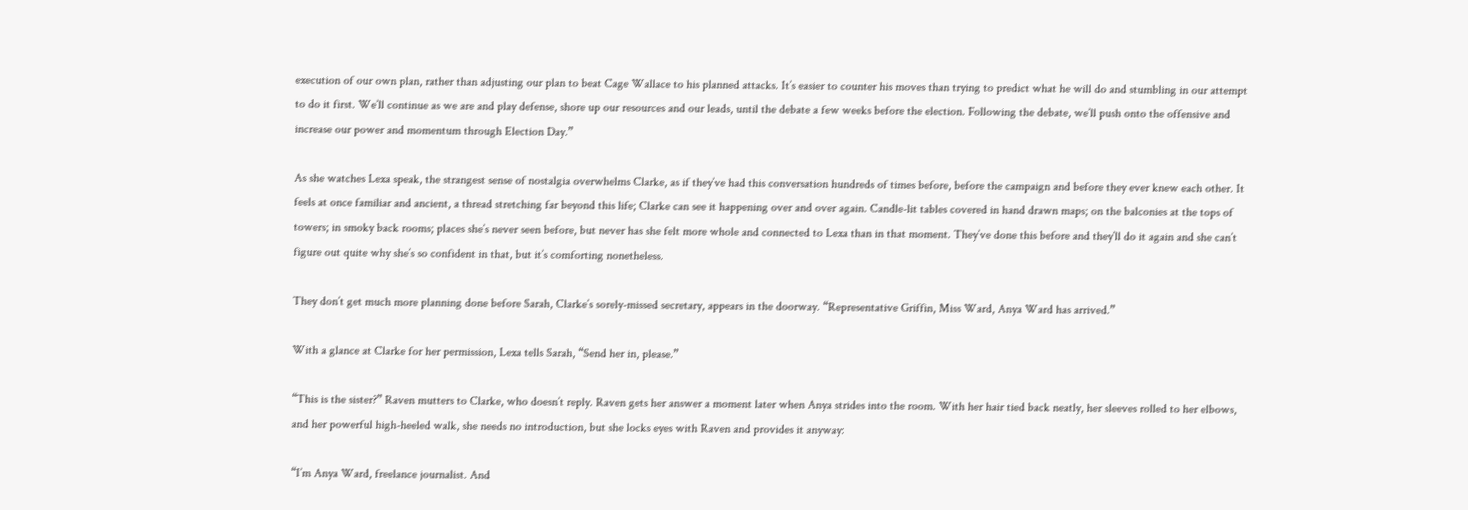execution of our own plan, rather than adjusting our plan to beat Cage Wallace to his planned attacks. It’s easier to counter his moves than trying to predict what he will do and stumbling in our attempt to do it first. We’ll continue as we are and play defense, shore up our resources and our leads, until the debate a few weeks before the election. Following the debate, we’ll push onto the offensive and increase our power and momentum through Election Day.”

As she watches Lexa speak, the strangest sense of nostalgia overwhelms Clarke, as if they’ve had this conversation hundreds of times before, before the campaign and before they ever knew each other. It feels at once familiar and ancient, a thread stretching far beyond this life; Clarke can see it happening over and over again. Candle-lit tables covered in hand drawn maps; on the balconies at the tops of towers; in smoky back rooms; places she’s never seen before, but never has she felt more whole and connected to Lexa than in that moment. They’ve done this before and they’ll do it again and she can’t figure out quite why she’s so confident in that, but it’s comforting nonetheless.

They don’t get much more planning done before Sarah, Clarke’s sorely-missed secretary, appears in the doorway. “Representative Griffin, Miss Ward, Anya Ward has arrived.”

With a glance at Clarke for her permission, Lexa tells Sarah, “Send her in, please.”

“This is the sister?” Raven mutters to Clarke, who doesn’t reply. Raven gets her answer a moment later when Anya strides into the room. With her hair tied back neatly, her sleeves rolled to her elbows, and her powerful high-heeled walk, she needs no introduction, but she locks eyes with Raven and provides it anyway:

“I’m Anya Ward, freelance journalist. And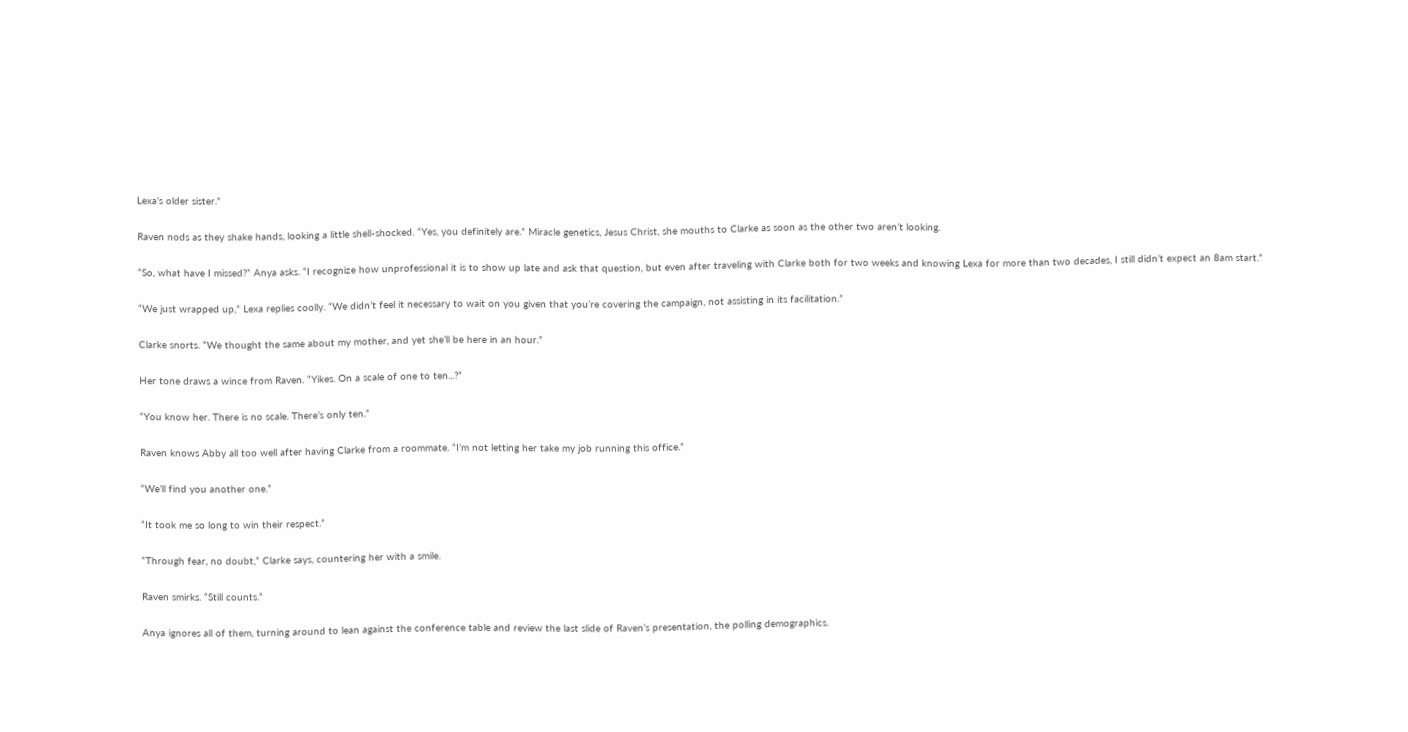Lexa’s older sister.”

Raven nods as they shake hands, looking a little shell-shocked. “Yes, you definitely are.” Miracle genetics, Jesus Christ, she mouths to Clarke as soon as the other two aren’t looking.

“So, what have I missed?” Anya asks. “I recognize how unprofessional it is to show up late and ask that question, but even after traveling with Clarke both for two weeks and knowing Lexa for more than two decades, I still didn’t expect an 8am start.”

“We just wrapped up,” Lexa replies coolly. “We didn’t feel it necessary to wait on you given that you’re covering the campaign, not assisting in its facilitation.”

Clarke snorts. “We thought the same about my mother, and yet she’ll be here in an hour.”

Her tone draws a wince from Raven. “Yikes. On a scale of one to ten...?”

“You know her. There is no scale. There’s only ten.”

Raven knows Abby all too well after having Clarke from a roommate. “I’m not letting her take my job running this office.”

“We’ll find you another one.”

“It took me so long to win their respect.”

“Through fear, no doubt,” Clarke says, countering her with a smile.

Raven smirks. “Still counts.”

Anya ignores all of them, turning around to lean against the conference table and review the last slide of Raven’s presentation, the polling demographics.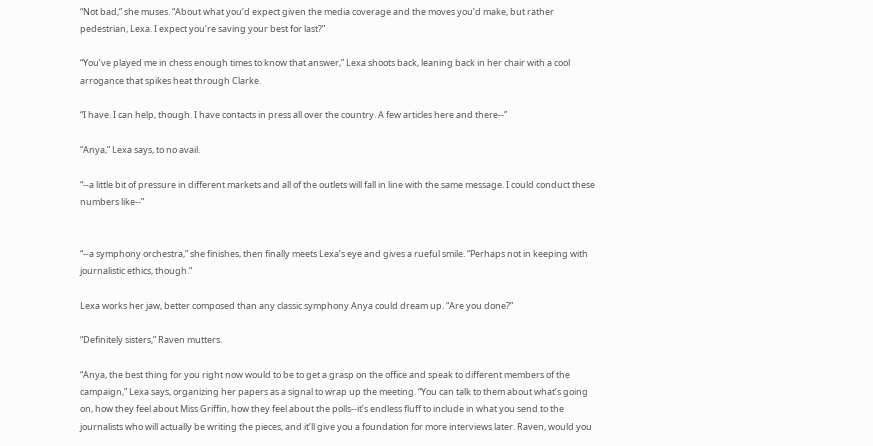“Not bad,” she muses. “About what you’d expect given the media coverage and the moves you’d make, but rather pedestrian, Lexa. I expect you’re saving your best for last?”

“You’ve played me in chess enough times to know that answer,” Lexa shoots back, leaning back in her chair with a cool arrogance that spikes heat through Clarke.

“I have. I can help, though. I have contacts in press all over the country. A few articles here and there--”

“Anya,” Lexa says, to no avail.

“--a little bit of pressure in different markets and all of the outlets will fall in line with the same message. I could conduct these numbers like--”


“--a symphony orchestra,” she finishes, then finally meets Lexa’s eye and gives a rueful smile. “Perhaps not in keeping with journalistic ethics, though.”

Lexa works her jaw, better composed than any classic symphony Anya could dream up. “Are you done?”

“Definitely sisters,” Raven mutters.

“Anya, the best thing for you right now would to be to get a grasp on the office and speak to different members of the campaign,” Lexa says, organizing her papers as a signal to wrap up the meeting. “You can talk to them about what’s going on, how they feel about Miss Griffin, how they feel about the polls--it’s endless fluff to include in what you send to the journalists who will actually be writing the pieces, and it’ll give you a foundation for more interviews later. Raven, would you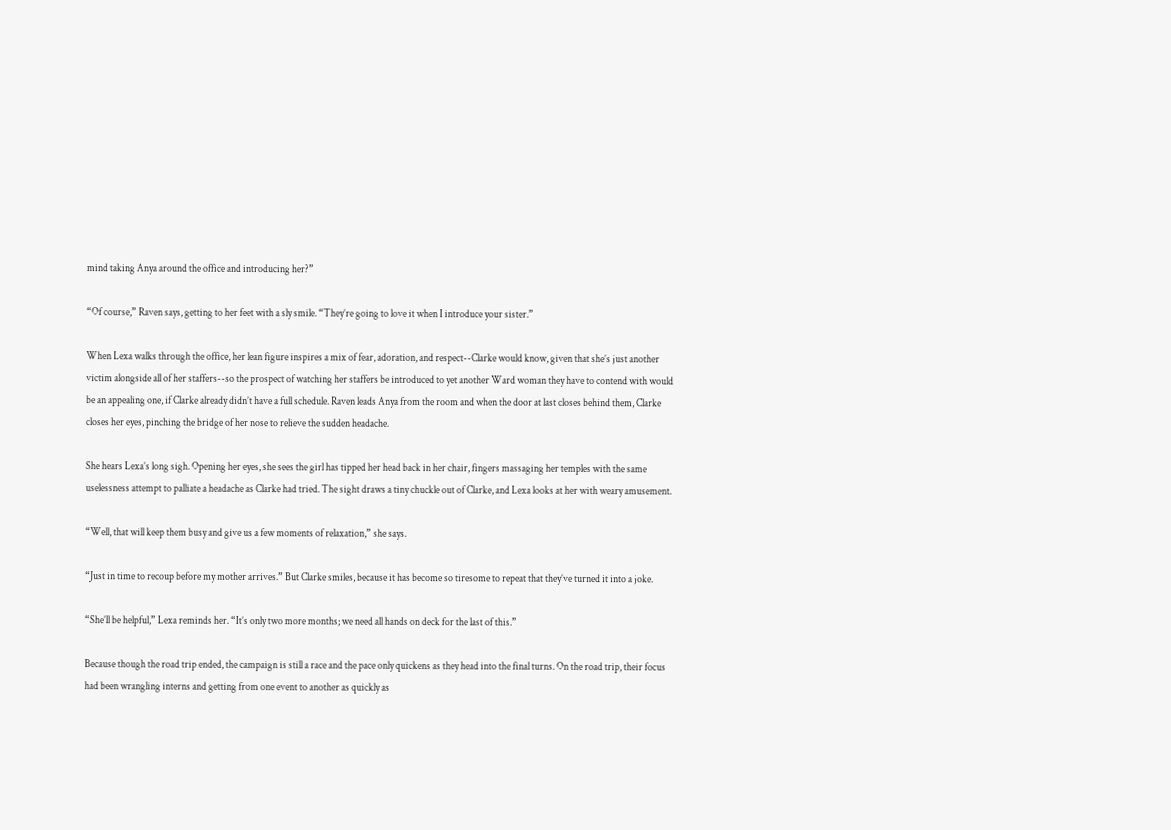mind taking Anya around the office and introducing her?”

“Of course,” Raven says, getting to her feet with a sly smile. “They’re going to love it when I introduce your sister.”

When Lexa walks through the office, her lean figure inspires a mix of fear, adoration, and respect--Clarke would know, given that she’s just another victim alongside all of her staffers--so the prospect of watching her staffers be introduced to yet another Ward woman they have to contend with would be an appealing one, if Clarke already didn’t have a full schedule. Raven leads Anya from the room and when the door at last closes behind them, Clarke closes her eyes, pinching the bridge of her nose to relieve the sudden headache.

She hears Lexa’s long sigh. Opening her eyes, she sees the girl has tipped her head back in her chair, fingers massaging her temples with the same uselessness attempt to palliate a headache as Clarke had tried. The sight draws a tiny chuckle out of Clarke, and Lexa looks at her with weary amusement.

“Well, that will keep them busy and give us a few moments of relaxation,” she says.

“Just in time to recoup before my mother arrives.” But Clarke smiles, because it has become so tiresome to repeat that they’ve turned it into a joke.

“She’ll be helpful,” Lexa reminds her. “It’s only two more months; we need all hands on deck for the last of this.”

Because though the road trip ended, the campaign is still a race and the pace only quickens as they head into the final turns. On the road trip, their focus had been wrangling interns and getting from one event to another as quickly as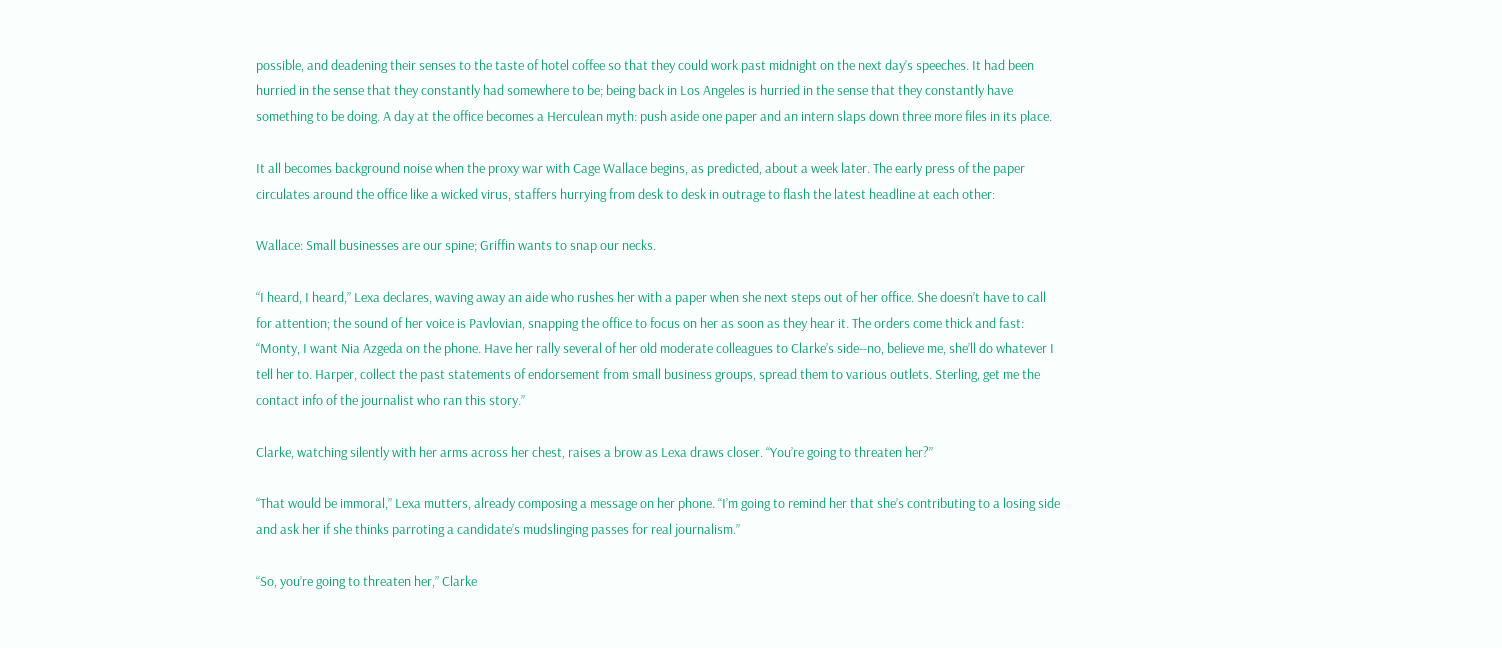possible, and deadening their senses to the taste of hotel coffee so that they could work past midnight on the next day’s speeches. It had been hurried in the sense that they constantly had somewhere to be; being back in Los Angeles is hurried in the sense that they constantly have something to be doing. A day at the office becomes a Herculean myth: push aside one paper and an intern slaps down three more files in its place.

It all becomes background noise when the proxy war with Cage Wallace begins, as predicted, about a week later. The early press of the paper circulates around the office like a wicked virus, staffers hurrying from desk to desk in outrage to flash the latest headline at each other:

Wallace: Small businesses are our spine; Griffin wants to snap our necks.

“I heard, I heard,” Lexa declares, waving away an aide who rushes her with a paper when she next steps out of her office. She doesn’t have to call for attention; the sound of her voice is Pavlovian, snapping the office to focus on her as soon as they hear it. The orders come thick and fast: “Monty, I want Nia Azgeda on the phone. Have her rally several of her old moderate colleagues to Clarke’s side--no, believe me, she’ll do whatever I tell her to. Harper, collect the past statements of endorsement from small business groups, spread them to various outlets. Sterling, get me the contact info of the journalist who ran this story.”

Clarke, watching silently with her arms across her chest, raises a brow as Lexa draws closer. “You’re going to threaten her?”

“That would be immoral,” Lexa mutters, already composing a message on her phone. “I’m going to remind her that she’s contributing to a losing side and ask her if she thinks parroting a candidate’s mudslinging passes for real journalism.”

“So, you’re going to threaten her,” Clarke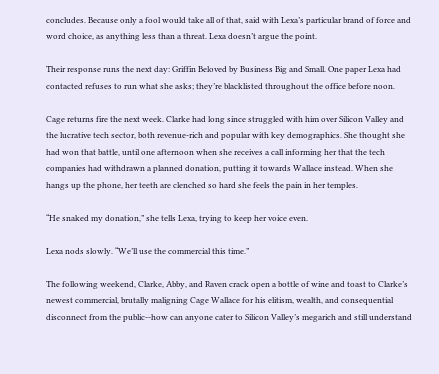concludes. Because only a fool would take all of that, said with Lexa’s particular brand of force and word choice, as anything less than a threat. Lexa doesn’t argue the point.

Their response runs the next day: Griffin Beloved by Business Big and Small. One paper Lexa had contacted refuses to run what she asks; they’re blacklisted throughout the office before noon.

Cage returns fire the next week. Clarke had long since struggled with him over Silicon Valley and the lucrative tech sector, both revenue-rich and popular with key demographics. She thought she had won that battle, until one afternoon when she receives a call informing her that the tech companies had withdrawn a planned donation, putting it towards Wallace instead. When she hangs up the phone, her teeth are clenched so hard she feels the pain in her temples.

“He snaked my donation,” she tells Lexa, trying to keep her voice even.

Lexa nods slowly. “We’ll use the commercial this time.”

The following weekend, Clarke, Abby, and Raven crack open a bottle of wine and toast to Clarke’s newest commercial, brutally maligning Cage Wallace for his elitism, wealth, and consequential disconnect from the public--how can anyone cater to Silicon Valley’s megarich and still understand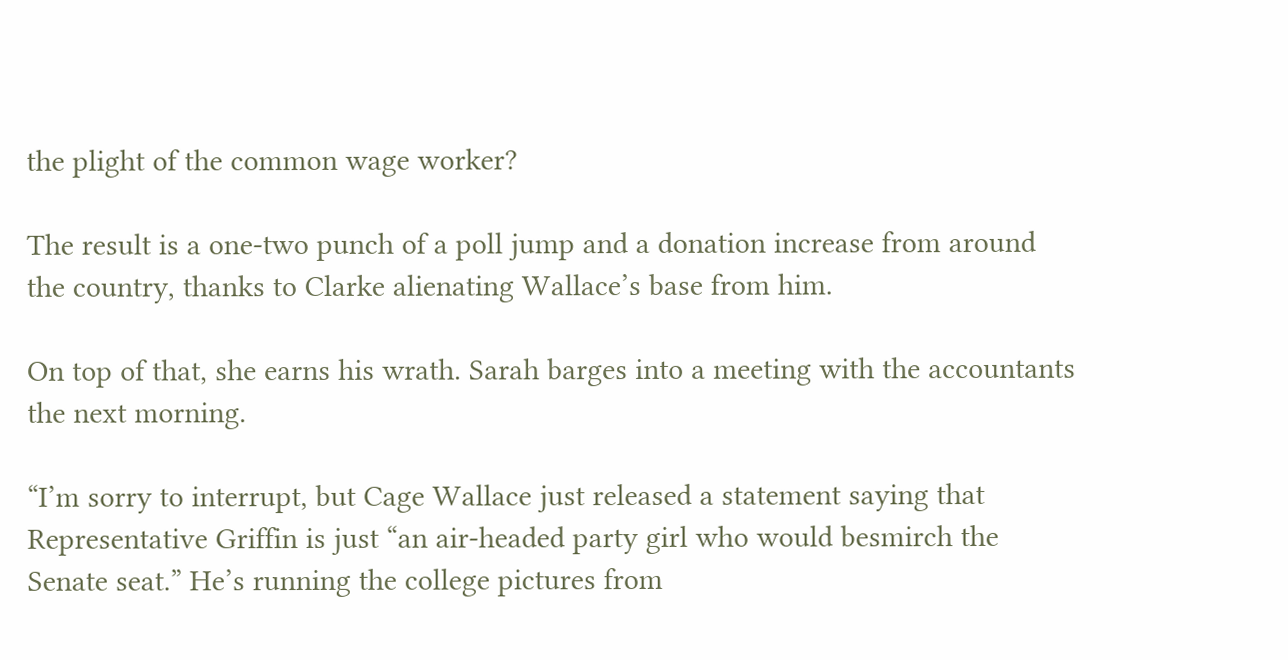the plight of the common wage worker?

The result is a one-two punch of a poll jump and a donation increase from around the country, thanks to Clarke alienating Wallace’s base from him.

On top of that, she earns his wrath. Sarah barges into a meeting with the accountants the next morning.

“I’m sorry to interrupt, but Cage Wallace just released a statement saying that Representative Griffin is just “an air-headed party girl who would besmirch the Senate seat.” He’s running the college pictures from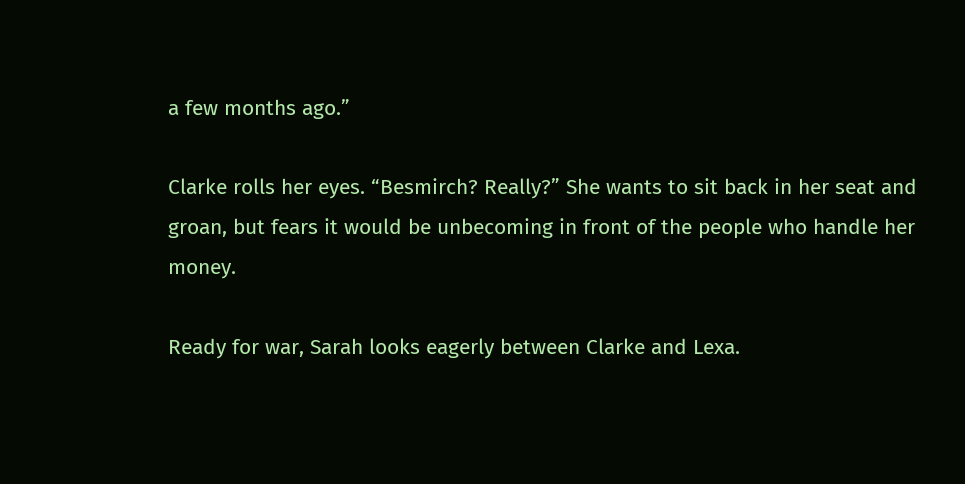a few months ago.”

Clarke rolls her eyes. “Besmirch? Really?” She wants to sit back in her seat and groan, but fears it would be unbecoming in front of the people who handle her money.

Ready for war, Sarah looks eagerly between Clarke and Lexa.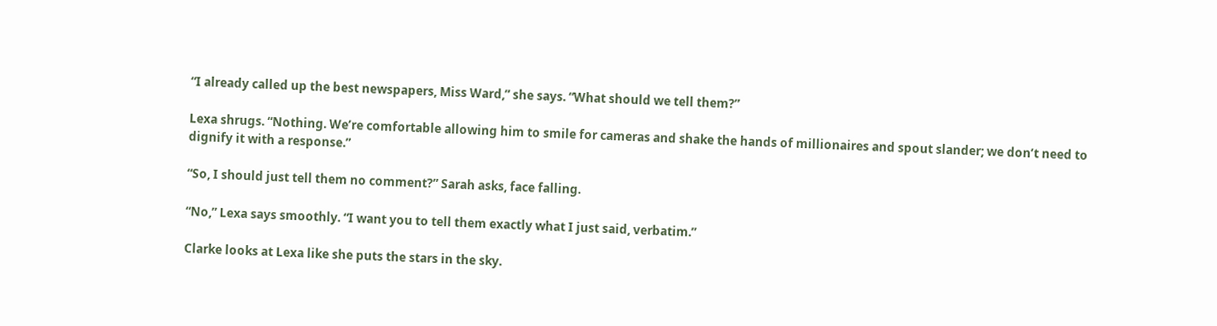“I already called up the best newspapers, Miss Ward,” she says. “What should we tell them?”

Lexa shrugs. “Nothing. We’re comfortable allowing him to smile for cameras and shake the hands of millionaires and spout slander; we don’t need to dignify it with a response.”

“So, I should just tell them no comment?” Sarah asks, face falling.

“No,” Lexa says smoothly. “I want you to tell them exactly what I just said, verbatim.”

Clarke looks at Lexa like she puts the stars in the sky.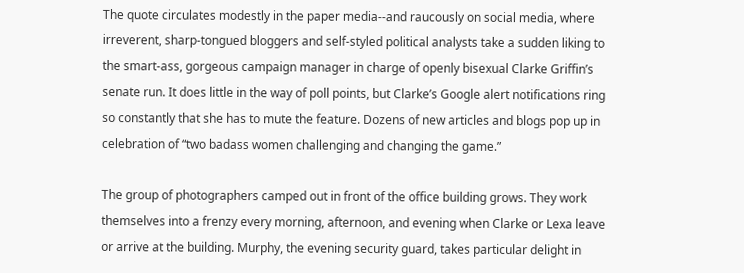The quote circulates modestly in the paper media--and raucously on social media, where irreverent, sharp-tongued bloggers and self-styled political analysts take a sudden liking to the smart-ass, gorgeous campaign manager in charge of openly bisexual Clarke Griffin’s senate run. It does little in the way of poll points, but Clarke’s Google alert notifications ring so constantly that she has to mute the feature. Dozens of new articles and blogs pop up in celebration of “two badass women challenging and changing the game.”

The group of photographers camped out in front of the office building grows. They work themselves into a frenzy every morning, afternoon, and evening when Clarke or Lexa leave or arrive at the building. Murphy, the evening security guard, takes particular delight in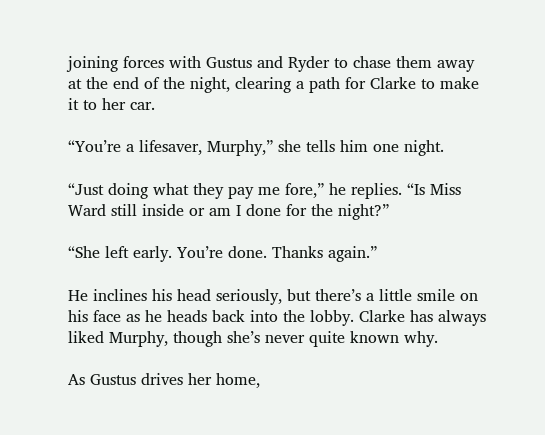joining forces with Gustus and Ryder to chase them away at the end of the night, clearing a path for Clarke to make it to her car.

“You’re a lifesaver, Murphy,” she tells him one night.

“Just doing what they pay me fore,” he replies. “Is Miss Ward still inside or am I done for the night?”

“She left early. You’re done. Thanks again.”

He inclines his head seriously, but there’s a little smile on his face as he heads back into the lobby. Clarke has always liked Murphy, though she’s never quite known why.

As Gustus drives her home,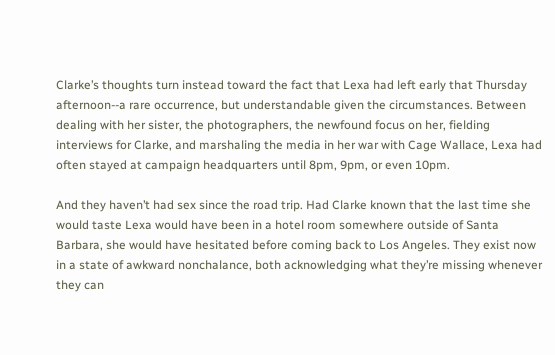Clarke’s thoughts turn instead toward the fact that Lexa had left early that Thursday afternoon--a rare occurrence, but understandable given the circumstances. Between dealing with her sister, the photographers, the newfound focus on her, fielding interviews for Clarke, and marshaling the media in her war with Cage Wallace, Lexa had often stayed at campaign headquarters until 8pm, 9pm, or even 10pm.

And they haven’t had sex since the road trip. Had Clarke known that the last time she would taste Lexa would have been in a hotel room somewhere outside of Santa Barbara, she would have hesitated before coming back to Los Angeles. They exist now in a state of awkward nonchalance, both acknowledging what they’re missing whenever they can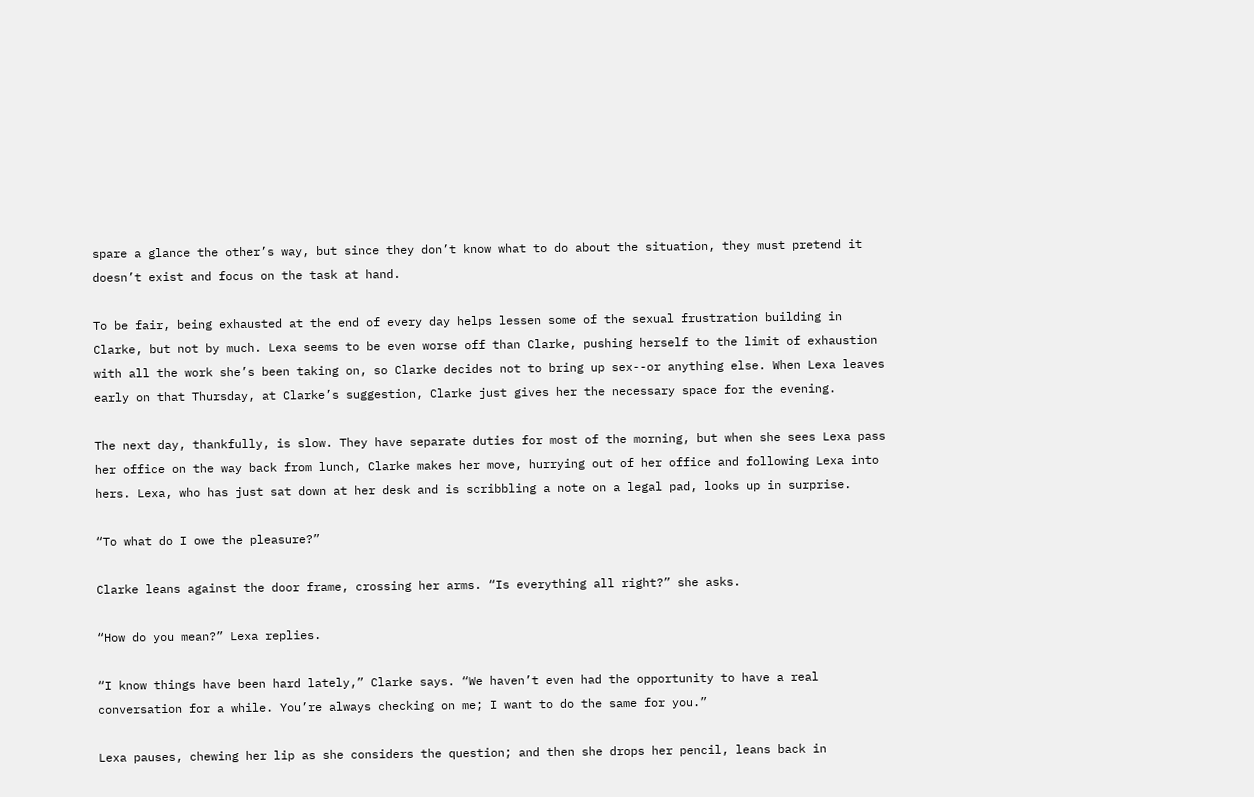spare a glance the other’s way, but since they don’t know what to do about the situation, they must pretend it doesn’t exist and focus on the task at hand.

To be fair, being exhausted at the end of every day helps lessen some of the sexual frustration building in Clarke, but not by much. Lexa seems to be even worse off than Clarke, pushing herself to the limit of exhaustion with all the work she’s been taking on, so Clarke decides not to bring up sex--or anything else. When Lexa leaves early on that Thursday, at Clarke’s suggestion, Clarke just gives her the necessary space for the evening.

The next day, thankfully, is slow. They have separate duties for most of the morning, but when she sees Lexa pass her office on the way back from lunch, Clarke makes her move, hurrying out of her office and following Lexa into hers. Lexa, who has just sat down at her desk and is scribbling a note on a legal pad, looks up in surprise.

“To what do I owe the pleasure?”

Clarke leans against the door frame, crossing her arms. “Is everything all right?” she asks.

“How do you mean?” Lexa replies.

“I know things have been hard lately,” Clarke says. “We haven’t even had the opportunity to have a real conversation for a while. You’re always checking on me; I want to do the same for you.”

Lexa pauses, chewing her lip as she considers the question; and then she drops her pencil, leans back in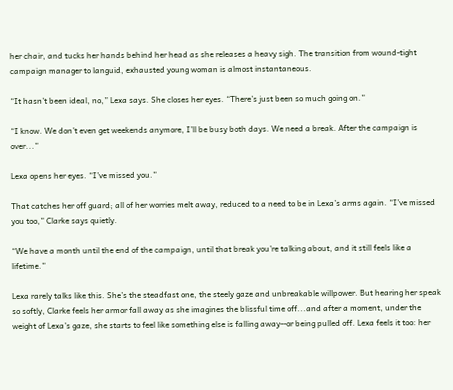her chair, and tucks her hands behind her head as she releases a heavy sigh. The transition from wound-tight campaign manager to languid, exhausted young woman is almost instantaneous.

“It hasn’t been ideal, no,” Lexa says. She closes her eyes. “There’s just been so much going on.”

“I know. We don’t even get weekends anymore, I’ll be busy both days. We need a break. After the campaign is over...”

Lexa opens her eyes. “I’ve missed you.”

That catches her off guard; all of her worries melt away, reduced to a need to be in Lexa’s arms again. “I’ve missed you too,” Clarke says quietly.

“We have a month until the end of the campaign, until that break you’re talking about, and it still feels like a lifetime.”

Lexa rarely talks like this. She’s the steadfast one, the steely gaze and unbreakable willpower. But hearing her speak so softly, Clarke feels her armor fall away as she imagines the blissful time off...and after a moment, under the weight of Lexa’s gaze, she starts to feel like something else is falling away--or being pulled off. Lexa feels it too: her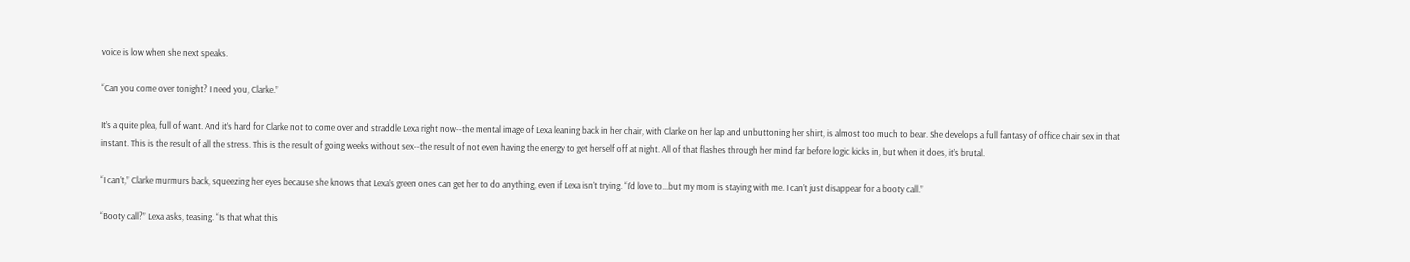voice is low when she next speaks.

“Can you come over tonight? I need you, Clarke.”

It’s a quite plea, full of want. And it’s hard for Clarke not to come over and straddle Lexa right now--the mental image of Lexa leaning back in her chair, with Clarke on her lap and unbuttoning her shirt, is almost too much to bear. She develops a full fantasy of office chair sex in that instant. This is the result of all the stress. This is the result of going weeks without sex--the result of not even having the energy to get herself off at night. All of that flashes through her mind far before logic kicks in, but when it does, it’s brutal.

“I can’t,” Clarke murmurs back, squeezing her eyes because she knows that Lexa’s green ones can get her to do anything, even if Lexa isn’t trying. “I’d love to...but my mom is staying with me. I can’t just disappear for a booty call.”

“Booty call?” Lexa asks, teasing. “Is that what this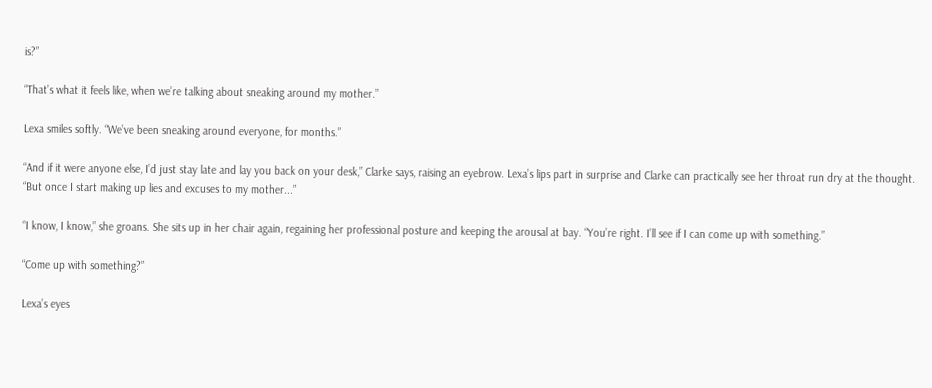is?”

“That’s what it feels like, when we’re talking about sneaking around my mother.”

Lexa smiles softly. “We’ve been sneaking around everyone, for months.”

“And if it were anyone else, I’d just stay late and lay you back on your desk,” Clarke says, raising an eyebrow. Lexa’s lips part in surprise and Clarke can practically see her throat run dry at the thought. “But once I start making up lies and excuses to my mother...”

“I know, I know,” she groans. She sits up in her chair again, regaining her professional posture and keeping the arousal at bay. “You’re right. I’ll see if I can come up with something.”

“Come up with something?”

Lexa’s eyes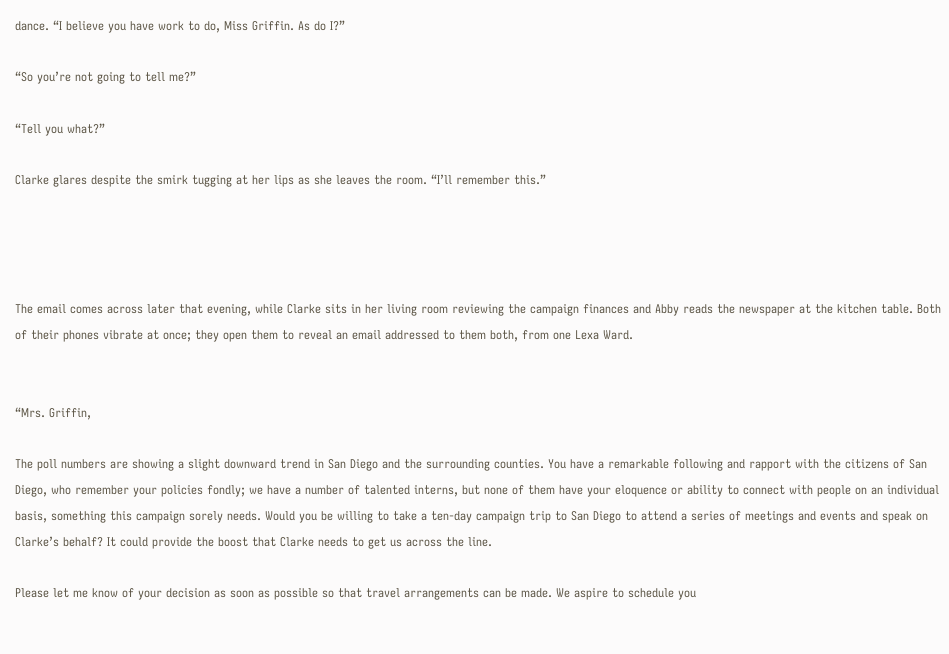dance. “I believe you have work to do, Miss Griffin. As do I?”

“So you’re not going to tell me?”

“Tell you what?”

Clarke glares despite the smirk tugging at her lips as she leaves the room. “I’ll remember this.”




The email comes across later that evening, while Clarke sits in her living room reviewing the campaign finances and Abby reads the newspaper at the kitchen table. Both of their phones vibrate at once; they open them to reveal an email addressed to them both, from one Lexa Ward.


“Mrs. Griffin,

The poll numbers are showing a slight downward trend in San Diego and the surrounding counties. You have a remarkable following and rapport with the citizens of San Diego, who remember your policies fondly; we have a number of talented interns, but none of them have your eloquence or ability to connect with people on an individual basis, something this campaign sorely needs. Would you be willing to take a ten-day campaign trip to San Diego to attend a series of meetings and events and speak on Clarke’s behalf? It could provide the boost that Clarke needs to get us across the line.

Please let me know of your decision as soon as possible so that travel arrangements can be made. We aspire to schedule you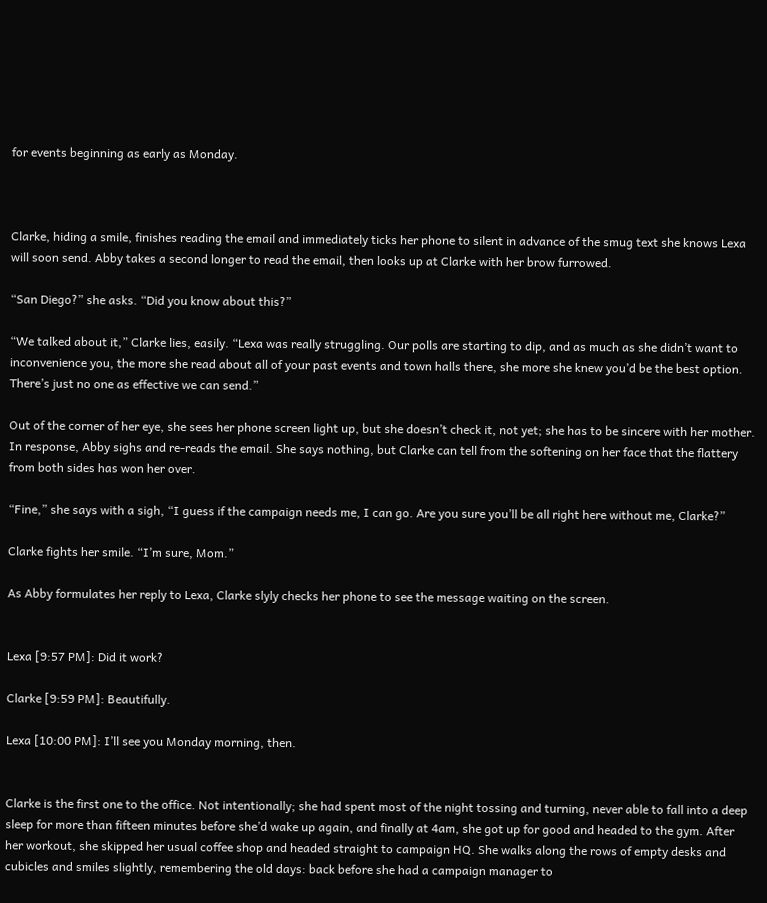for events beginning as early as Monday.



Clarke, hiding a smile, finishes reading the email and immediately ticks her phone to silent in advance of the smug text she knows Lexa will soon send. Abby takes a second longer to read the email, then looks up at Clarke with her brow furrowed.

“San Diego?” she asks. “Did you know about this?”

“We talked about it,” Clarke lies, easily. “Lexa was really struggling. Our polls are starting to dip, and as much as she didn’t want to inconvenience you, the more she read about all of your past events and town halls there, she more she knew you’d be the best option. There’s just no one as effective we can send.”

Out of the corner of her eye, she sees her phone screen light up, but she doesn’t check it, not yet; she has to be sincere with her mother. In response, Abby sighs and re-reads the email. She says nothing, but Clarke can tell from the softening on her face that the flattery from both sides has won her over.

“Fine,” she says with a sigh, “I guess if the campaign needs me, I can go. Are you sure you’ll be all right here without me, Clarke?”

Clarke fights her smile. “I’m sure, Mom.”

As Abby formulates her reply to Lexa, Clarke slyly checks her phone to see the message waiting on the screen.


Lexa [9:57 PM]: Did it work?

Clarke [9:59 PM]: Beautifully.

Lexa [10:00 PM]: I’ll see you Monday morning, then.


Clarke is the first one to the office. Not intentionally; she had spent most of the night tossing and turning, never able to fall into a deep sleep for more than fifteen minutes before she’d wake up again, and finally at 4am, she got up for good and headed to the gym. After her workout, she skipped her usual coffee shop and headed straight to campaign HQ. She walks along the rows of empty desks and cubicles and smiles slightly, remembering the old days: back before she had a campaign manager to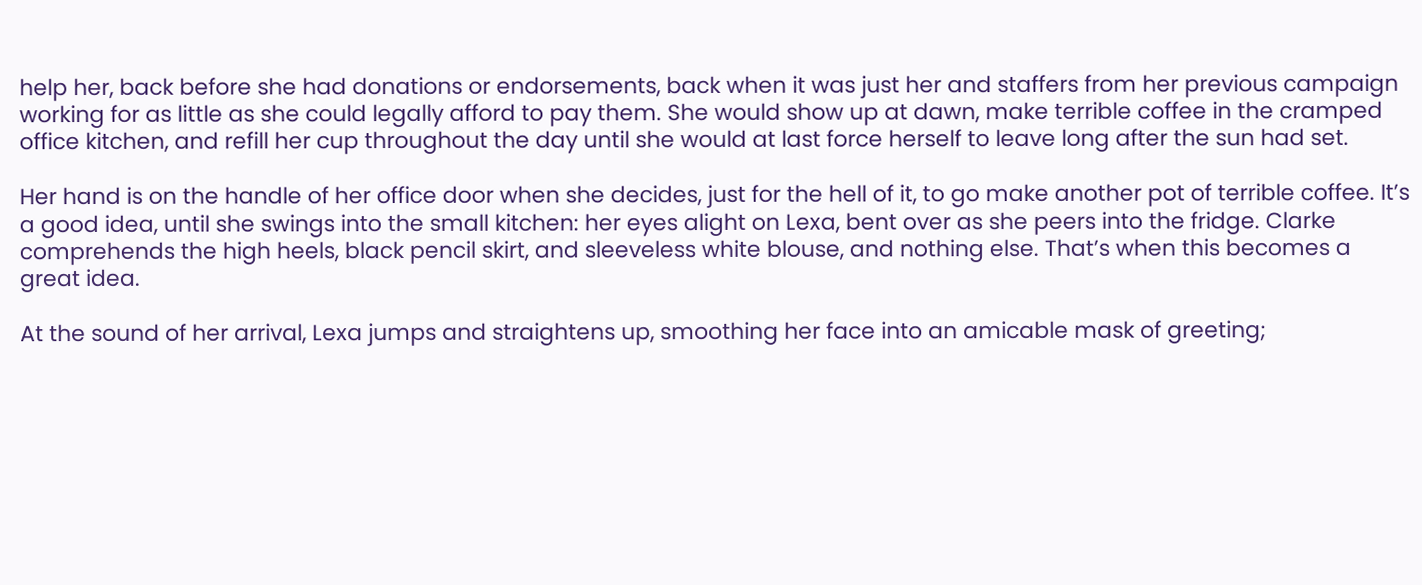help her, back before she had donations or endorsements, back when it was just her and staffers from her previous campaign working for as little as she could legally afford to pay them. She would show up at dawn, make terrible coffee in the cramped office kitchen, and refill her cup throughout the day until she would at last force herself to leave long after the sun had set.

Her hand is on the handle of her office door when she decides, just for the hell of it, to go make another pot of terrible coffee. It’s a good idea, until she swings into the small kitchen: her eyes alight on Lexa, bent over as she peers into the fridge. Clarke comprehends the high heels, black pencil skirt, and sleeveless white blouse, and nothing else. That’s when this becomes a great idea.

At the sound of her arrival, Lexa jumps and straightens up, smoothing her face into an amicable mask of greeting;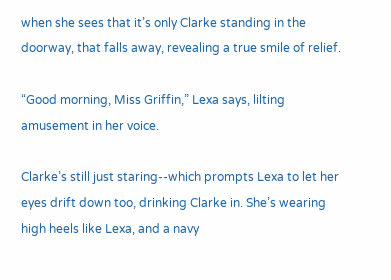when she sees that it’s only Clarke standing in the doorway, that falls away, revealing a true smile of relief.

“Good morning, Miss Griffin,” Lexa says, lilting amusement in her voice.

Clarke’s still just staring--which prompts Lexa to let her eyes drift down too, drinking Clarke in. She’s wearing high heels like Lexa, and a navy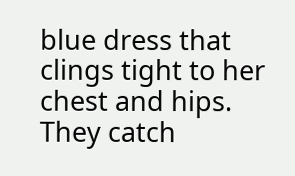blue dress that clings tight to her chest and hips. They catch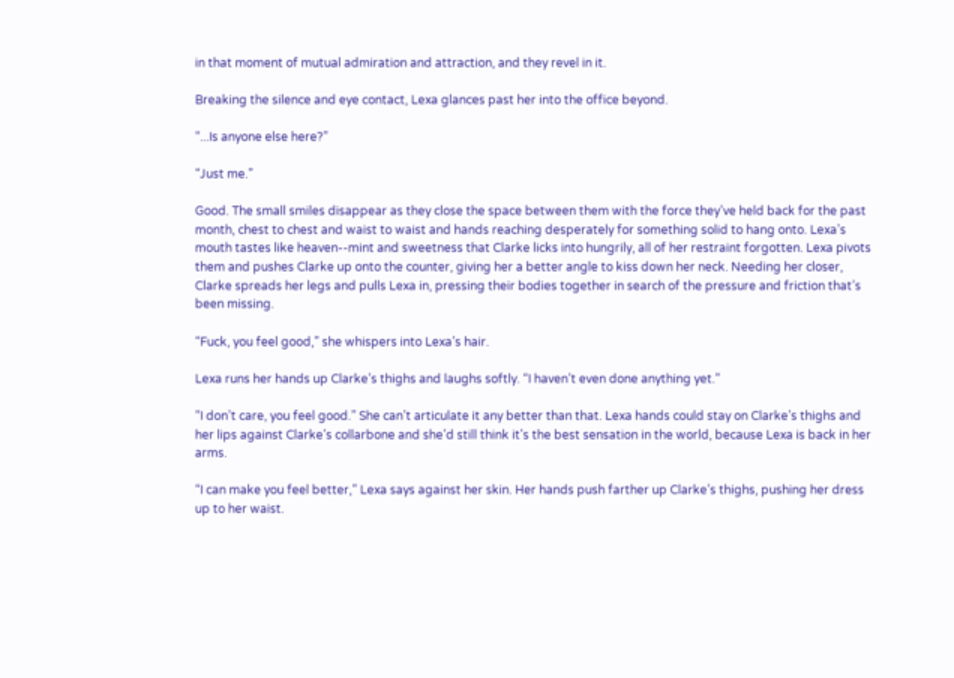in that moment of mutual admiration and attraction, and they revel in it.

Breaking the silence and eye contact, Lexa glances past her into the office beyond.

“...Is anyone else here?”

“Just me.”

Good. The small smiles disappear as they close the space between them with the force they’ve held back for the past month, chest to chest and waist to waist and hands reaching desperately for something solid to hang onto. Lexa’s mouth tastes like heaven--mint and sweetness that Clarke licks into hungrily, all of her restraint forgotten. Lexa pivots them and pushes Clarke up onto the counter, giving her a better angle to kiss down her neck. Needing her closer, Clarke spreads her legs and pulls Lexa in, pressing their bodies together in search of the pressure and friction that’s been missing.

“Fuck, you feel good,” she whispers into Lexa’s hair.

Lexa runs her hands up Clarke’s thighs and laughs softly. “I haven’t even done anything yet.”

“I don’t care, you feel good.” She can’t articulate it any better than that. Lexa hands could stay on Clarke’s thighs and her lips against Clarke’s collarbone and she’d still think it’s the best sensation in the world, because Lexa is back in her arms.

“I can make you feel better,” Lexa says against her skin. Her hands push farther up Clarke’s thighs, pushing her dress up to her waist.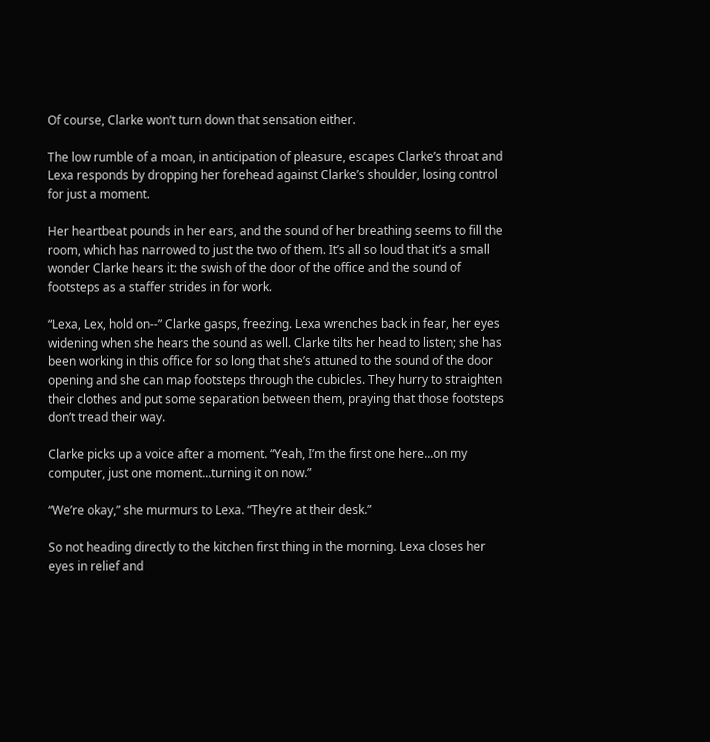Of course, Clarke won’t turn down that sensation either.

The low rumble of a moan, in anticipation of pleasure, escapes Clarke’s throat and Lexa responds by dropping her forehead against Clarke’s shoulder, losing control for just a moment.

Her heartbeat pounds in her ears, and the sound of her breathing seems to fill the room, which has narrowed to just the two of them. It’s all so loud that it’s a small wonder Clarke hears it: the swish of the door of the office and the sound of footsteps as a staffer strides in for work.

“Lexa, Lex, hold on--” Clarke gasps, freezing. Lexa wrenches back in fear, her eyes widening when she hears the sound as well. Clarke tilts her head to listen; she has been working in this office for so long that she’s attuned to the sound of the door opening and she can map footsteps through the cubicles. They hurry to straighten their clothes and put some separation between them, praying that those footsteps don’t tread their way.

Clarke picks up a voice after a moment. “Yeah, I’m the first one here...on my computer, just one moment...turning it on now.”

“We’re okay,” she murmurs to Lexa. “They’re at their desk.”

So not heading directly to the kitchen first thing in the morning. Lexa closes her eyes in relief and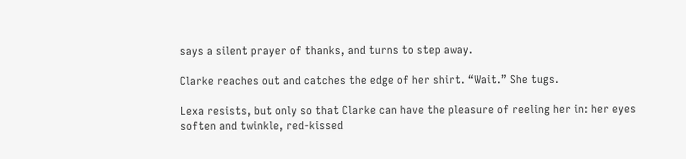says a silent prayer of thanks, and turns to step away.

Clarke reaches out and catches the edge of her shirt. “Wait.” She tugs.

Lexa resists, but only so that Clarke can have the pleasure of reeling her in: her eyes soften and twinkle, red-kissed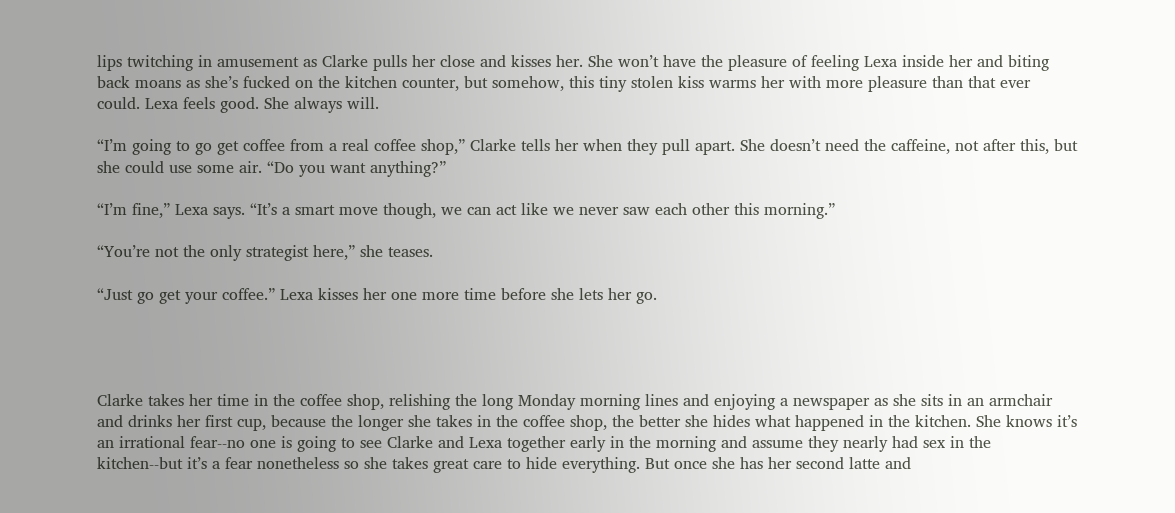lips twitching in amusement as Clarke pulls her close and kisses her. She won’t have the pleasure of feeling Lexa inside her and biting back moans as she’s fucked on the kitchen counter, but somehow, this tiny stolen kiss warms her with more pleasure than that ever could. Lexa feels good. She always will.

“I’m going to go get coffee from a real coffee shop,” Clarke tells her when they pull apart. She doesn’t need the caffeine, not after this, but she could use some air. “Do you want anything?”

“I’m fine,” Lexa says. “It’s a smart move though, we can act like we never saw each other this morning.”

“You’re not the only strategist here,” she teases.

“Just go get your coffee.” Lexa kisses her one more time before she lets her go.




Clarke takes her time in the coffee shop, relishing the long Monday morning lines and enjoying a newspaper as she sits in an armchair and drinks her first cup, because the longer she takes in the coffee shop, the better she hides what happened in the kitchen. She knows it’s an irrational fear--no one is going to see Clarke and Lexa together early in the morning and assume they nearly had sex in the kitchen--but it’s a fear nonetheless so she takes great care to hide everything. But once she has her second latte and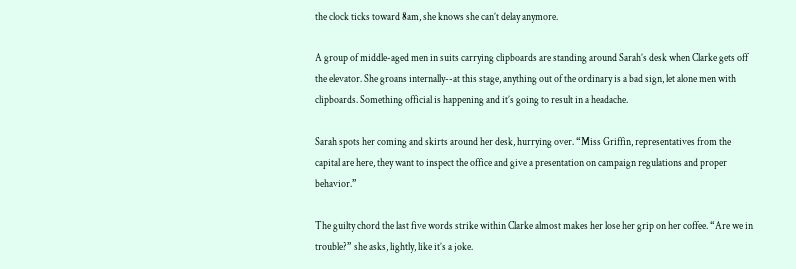the clock ticks toward 8am, she knows she can’t delay anymore.

A group of middle-aged men in suits carrying clipboards are standing around Sarah’s desk when Clarke gets off the elevator. She groans internally--at this stage, anything out of the ordinary is a bad sign, let alone men with clipboards. Something official is happening and it’s going to result in a headache.

Sarah spots her coming and skirts around her desk, hurrying over. “Miss Griffin, representatives from the capital are here, they want to inspect the office and give a presentation on campaign regulations and proper behavior.”

The guilty chord the last five words strike within Clarke almost makes her lose her grip on her coffee. “Are we in trouble?” she asks, lightly, like it’s a joke.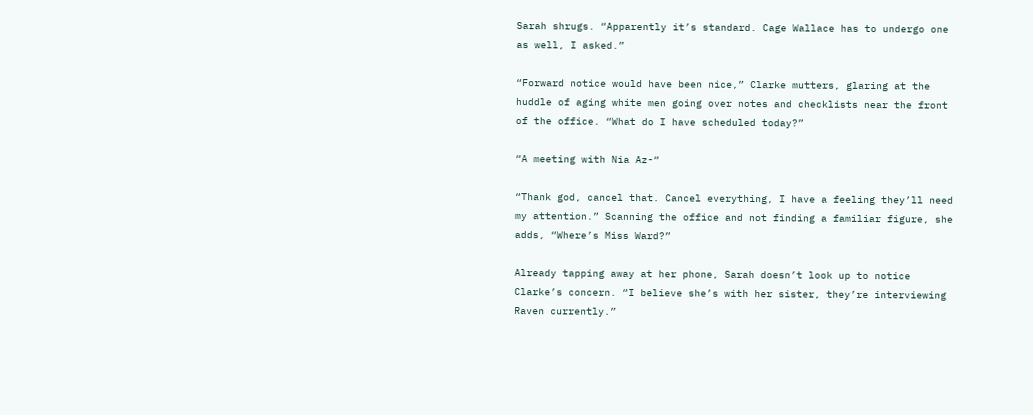Sarah shrugs. “Apparently it’s standard. Cage Wallace has to undergo one as well, I asked.”

“Forward notice would have been nice,” Clarke mutters, glaring at the huddle of aging white men going over notes and checklists near the front of the office. “What do I have scheduled today?”

“A meeting with Nia Az-“

“Thank god, cancel that. Cancel everything, I have a feeling they’ll need my attention.” Scanning the office and not finding a familiar figure, she adds, “Where’s Miss Ward?”

Already tapping away at her phone, Sarah doesn’t look up to notice Clarke’s concern. “I believe she’s with her sister, they’re interviewing Raven currently.”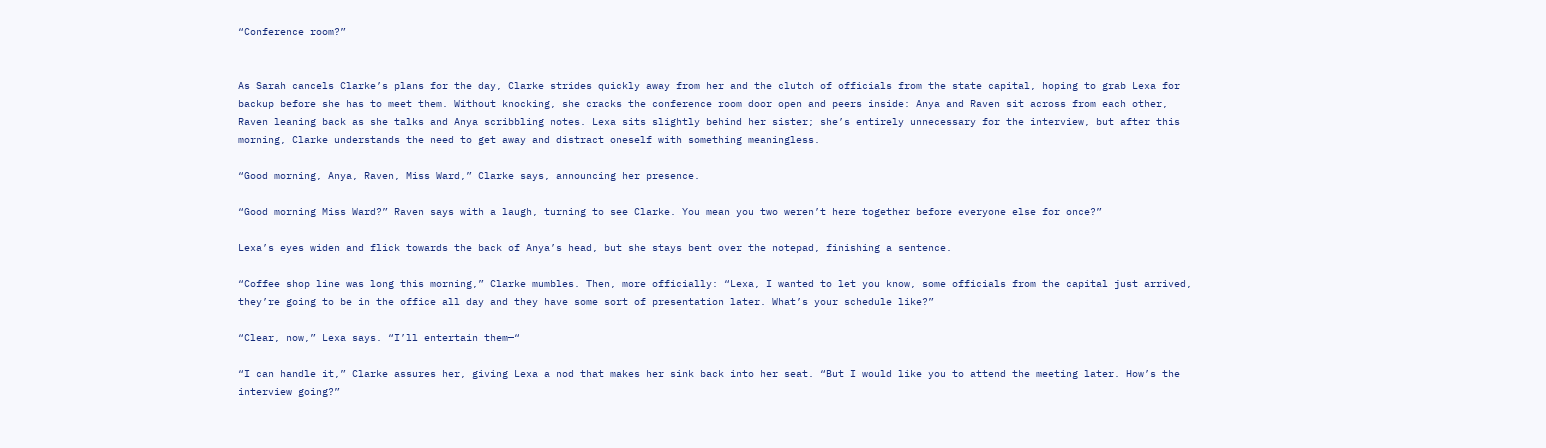“Conference room?”


As Sarah cancels Clarke’s plans for the day, Clarke strides quickly away from her and the clutch of officials from the state capital, hoping to grab Lexa for backup before she has to meet them. Without knocking, she cracks the conference room door open and peers inside: Anya and Raven sit across from each other, Raven leaning back as she talks and Anya scribbling notes. Lexa sits slightly behind her sister; she’s entirely unnecessary for the interview, but after this morning, Clarke understands the need to get away and distract oneself with something meaningless.

“Good morning, Anya, Raven, Miss Ward,” Clarke says, announcing her presence.

“Good morning Miss Ward?” Raven says with a laugh, turning to see Clarke. You mean you two weren’t here together before everyone else for once?”

Lexa’s eyes widen and flick towards the back of Anya’s head, but she stays bent over the notepad, finishing a sentence.

“Coffee shop line was long this morning,” Clarke mumbles. Then, more officially: “Lexa, I wanted to let you know, some officials from the capital just arrived, they’re going to be in the office all day and they have some sort of presentation later. What’s your schedule like?”

“Clear, now,” Lexa says. “I’ll entertain them—“

“I can handle it,” Clarke assures her, giving Lexa a nod that makes her sink back into her seat. “But I would like you to attend the meeting later. How’s the interview going?”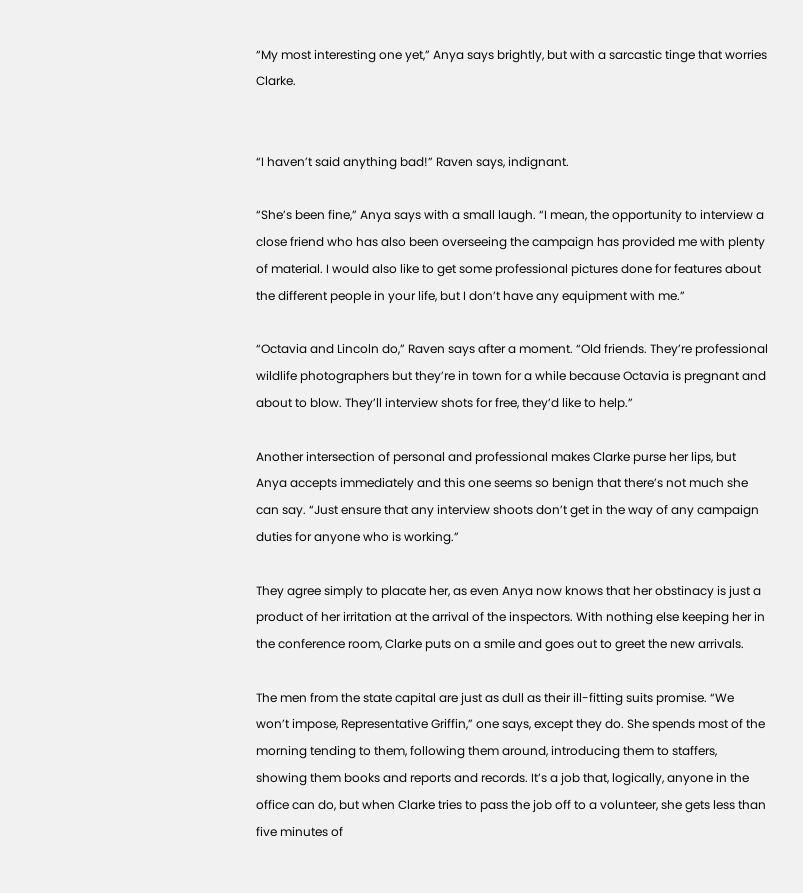“My most interesting one yet,” Anya says brightly, but with a sarcastic tinge that worries Clarke.


“I haven’t said anything bad!” Raven says, indignant.

“She’s been fine,” Anya says with a small laugh. “I mean, the opportunity to interview a close friend who has also been overseeing the campaign has provided me with plenty of material. I would also like to get some professional pictures done for features about the different people in your life, but I don’t have any equipment with me.”

“Octavia and Lincoln do,” Raven says after a moment. “Old friends. They’re professional wildlife photographers but they’re in town for a while because Octavia is pregnant and about to blow. They’ll interview shots for free, they’d like to help.”

Another intersection of personal and professional makes Clarke purse her lips, but Anya accepts immediately and this one seems so benign that there’s not much she can say. “Just ensure that any interview shoots don’t get in the way of any campaign duties for anyone who is working.”

They agree simply to placate her, as even Anya now knows that her obstinacy is just a product of her irritation at the arrival of the inspectors. With nothing else keeping her in the conference room, Clarke puts on a smile and goes out to greet the new arrivals.

The men from the state capital are just as dull as their ill-fitting suits promise. “We won’t impose, Representative Griffin,” one says, except they do. She spends most of the morning tending to them, following them around, introducing them to staffers, showing them books and reports and records. It’s a job that, logically, anyone in the office can do, but when Clarke tries to pass the job off to a volunteer, she gets less than five minutes of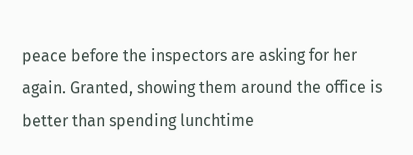peace before the inspectors are asking for her again. Granted, showing them around the office is better than spending lunchtime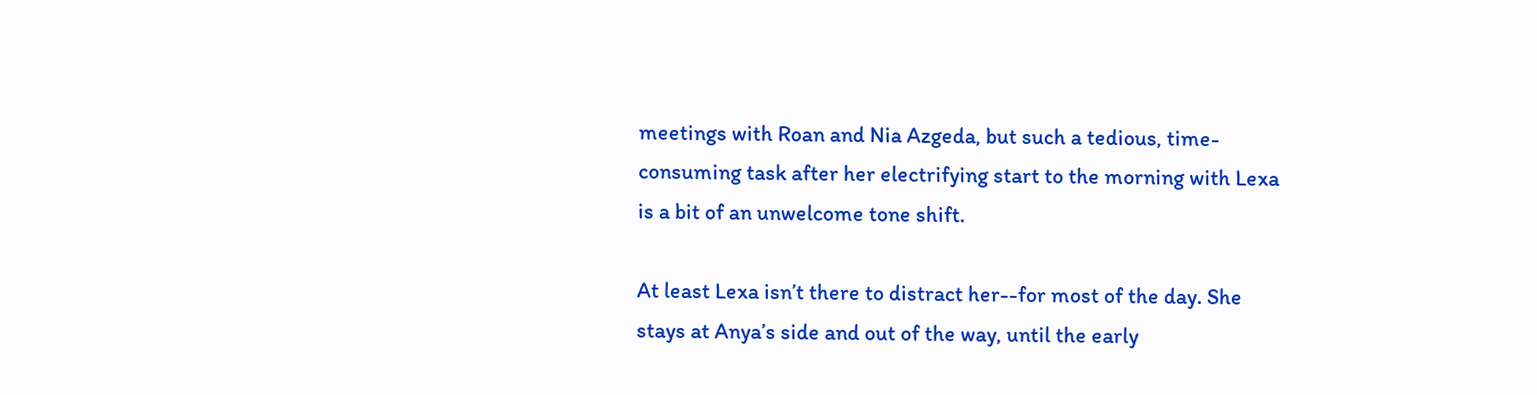meetings with Roan and Nia Azgeda, but such a tedious, time-consuming task after her electrifying start to the morning with Lexa is a bit of an unwelcome tone shift.

At least Lexa isn’t there to distract her--for most of the day. She stays at Anya’s side and out of the way, until the early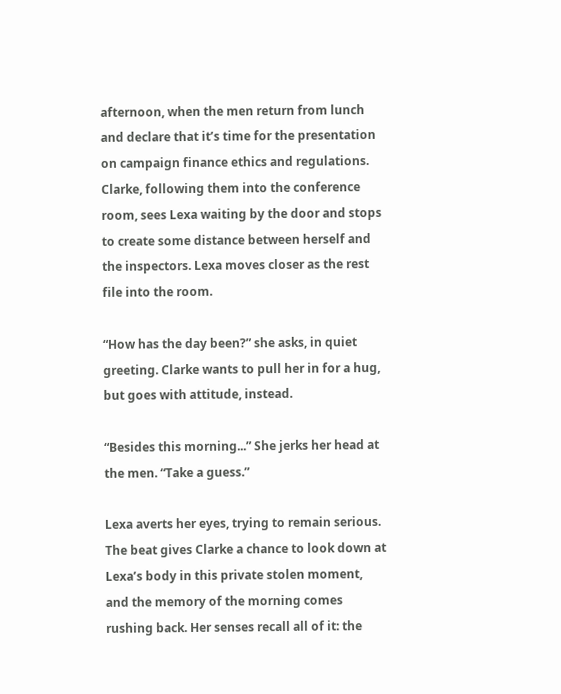afternoon, when the men return from lunch and declare that it’s time for the presentation on campaign finance ethics and regulations. Clarke, following them into the conference room, sees Lexa waiting by the door and stops to create some distance between herself and the inspectors. Lexa moves closer as the rest file into the room.

“How has the day been?” she asks, in quiet greeting. Clarke wants to pull her in for a hug, but goes with attitude, instead.

“Besides this morning...” She jerks her head at the men. “Take a guess.”

Lexa averts her eyes, trying to remain serious. The beat gives Clarke a chance to look down at Lexa’s body in this private stolen moment, and the memory of the morning comes rushing back. Her senses recall all of it: the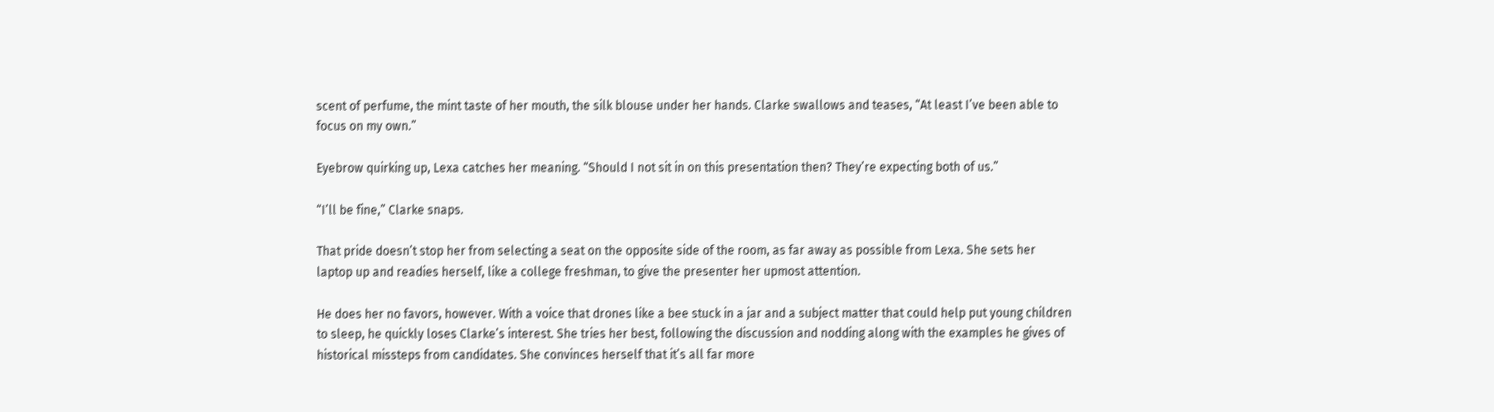scent of perfume, the mint taste of her mouth, the silk blouse under her hands. Clarke swallows and teases, “At least I’ve been able to focus on my own.”

Eyebrow quirking up, Lexa catches her meaning. “Should I not sit in on this presentation then? They’re expecting both of us.”

“I’ll be fine,” Clarke snaps.

That pride doesn’t stop her from selecting a seat on the opposite side of the room, as far away as possible from Lexa. She sets her laptop up and readies herself, like a college freshman, to give the presenter her upmost attention.

He does her no favors, however. With a voice that drones like a bee stuck in a jar and a subject matter that could help put young children to sleep, he quickly loses Clarke’s interest. She tries her best, following the discussion and nodding along with the examples he gives of historical missteps from candidates. She convinces herself that it’s all far more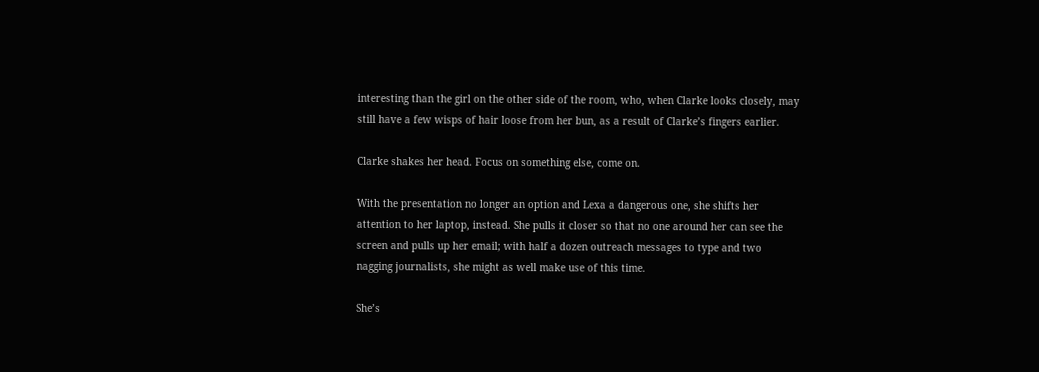interesting than the girl on the other side of the room, who, when Clarke looks closely, may still have a few wisps of hair loose from her bun, as a result of Clarke’s fingers earlier.

Clarke shakes her head. Focus on something else, come on.

With the presentation no longer an option and Lexa a dangerous one, she shifts her attention to her laptop, instead. She pulls it closer so that no one around her can see the screen and pulls up her email; with half a dozen outreach messages to type and two nagging journalists, she might as well make use of this time.

She’s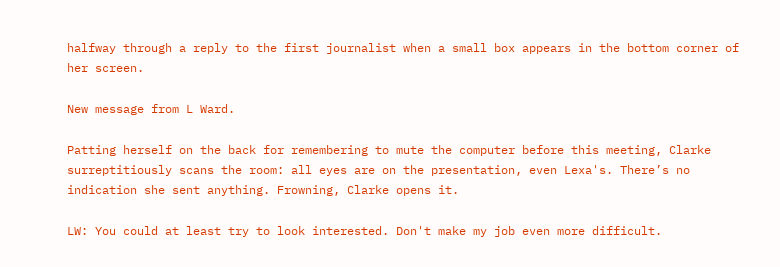halfway through a reply to the first journalist when a small box appears in the bottom corner of her screen.

New message from L Ward.

Patting herself on the back for remembering to mute the computer before this meeting, Clarke surreptitiously scans the room: all eyes are on the presentation, even Lexa's. There’s no indication she sent anything. Frowning, Clarke opens it.

LW: You could at least try to look interested. Don't make my job even more difficult.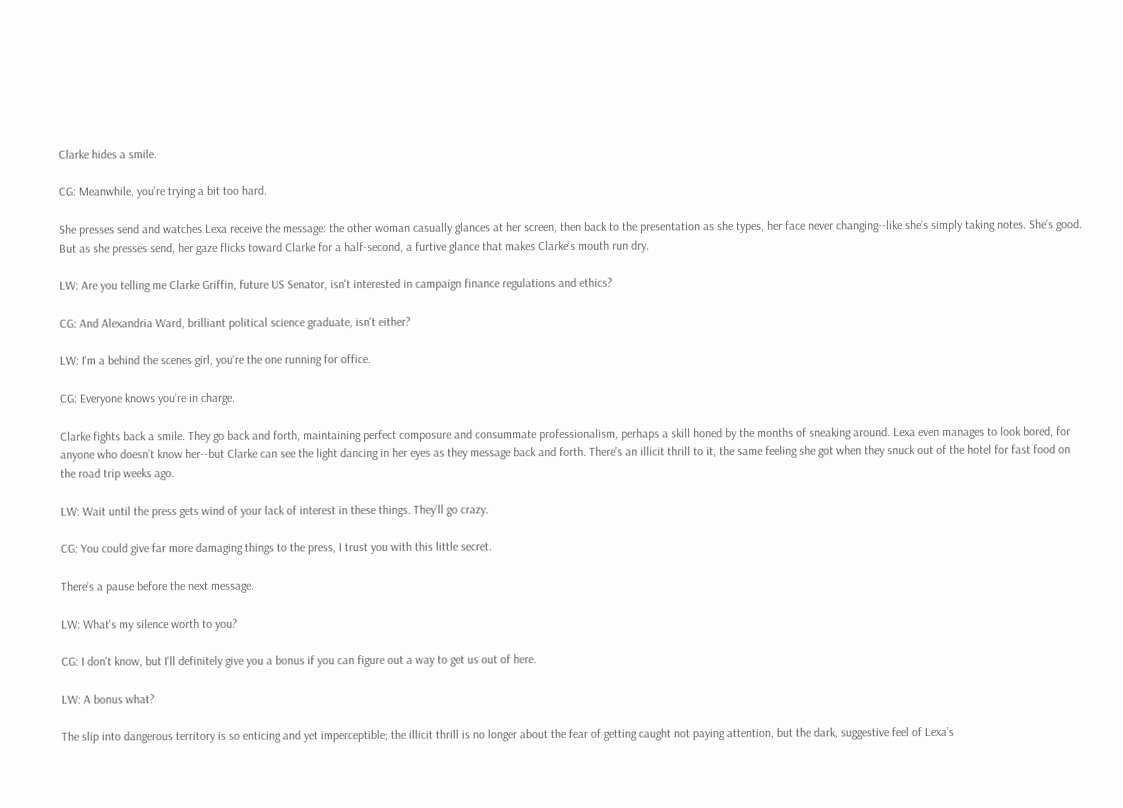Clarke hides a smile.

CG: Meanwhile, you're trying a bit too hard.

She presses send and watches Lexa receive the message: the other woman casually glances at her screen, then back to the presentation as she types, her face never changing--like she’s simply taking notes. She’s good. But as she presses send, her gaze flicks toward Clarke for a half-second, a furtive glance that makes Clarke’s mouth run dry.

LW: Are you telling me Clarke Griffin, future US Senator, isn't interested in campaign finance regulations and ethics?

CG: And Alexandria Ward, brilliant political science graduate, isn't either?

LW: I'm a behind the scenes girl, you're the one running for office.

CG: Everyone knows you’re in charge.

Clarke fights back a smile. They go back and forth, maintaining perfect composure and consummate professionalism, perhaps a skill honed by the months of sneaking around. Lexa even manages to look bored, for anyone who doesn’t know her--but Clarke can see the light dancing in her eyes as they message back and forth. There’s an illicit thrill to it, the same feeling she got when they snuck out of the hotel for fast food on the road trip weeks ago.

LW: Wait until the press gets wind of your lack of interest in these things. They’ll go crazy.

CG: You could give far more damaging things to the press, I trust you with this little secret.

There’s a pause before the next message.

LW: What's my silence worth to you?

CG: I don't know, but I'll definitely give you a bonus if you can figure out a way to get us out of here.

LW: A bonus what?

The slip into dangerous territory is so enticing and yet imperceptible; the illicit thrill is no longer about the fear of getting caught not paying attention, but the dark, suggestive feel of Lexa’s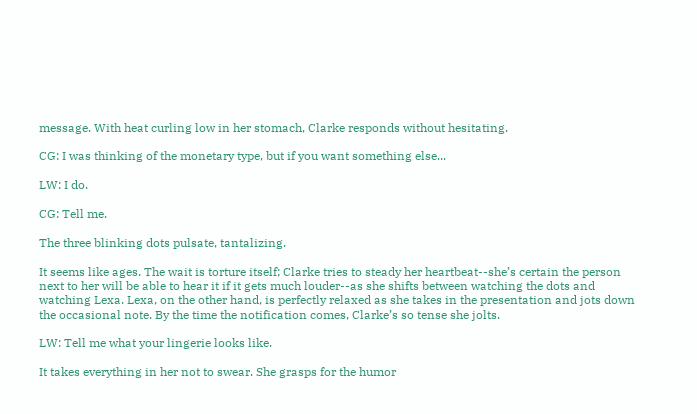message. With heat curling low in her stomach, Clarke responds without hesitating.

CG: I was thinking of the monetary type, but if you want something else...

LW: I do.

CG: Tell me.

The three blinking dots pulsate, tantalizing.

It seems like ages. The wait is torture itself; Clarke tries to steady her heartbeat--she’s certain the person next to her will be able to hear it if it gets much louder--as she shifts between watching the dots and watching Lexa. Lexa, on the other hand, is perfectly relaxed as she takes in the presentation and jots down the occasional note. By the time the notification comes, Clarke’s so tense she jolts.

LW: Tell me what your lingerie looks like.

It takes everything in her not to swear. She grasps for the humor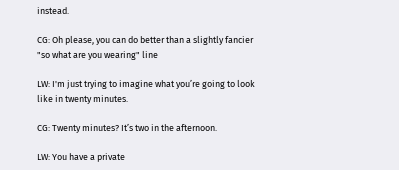instead.

CG: Oh please, you can do better than a slightly fancier "so what are you wearing" line

LW: I'm just trying to imagine what you’re going to look like in twenty minutes.

CG: Twenty minutes? It’s two in the afternoon.

LW: You have a private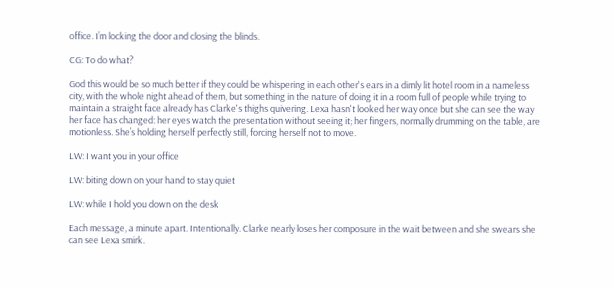office. I’m locking the door and closing the blinds.

CG: To do what?

God this would be so much better if they could be whispering in each other's ears in a dimly lit hotel room in a nameless city, with the whole night ahead of them, but something in the nature of doing it in a room full of people while trying to maintain a straight face already has Clarke's thighs quivering. Lexa hasn't looked her way once but she can see the way her face has changed: her eyes watch the presentation without seeing it; her fingers, normally drumming on the table, are motionless. She’s holding herself perfectly still, forcing herself not to move.

LW: I want you in your office

LW: biting down on your hand to stay quiet

LW: while I hold you down on the desk

Each message, a minute apart. Intentionally. Clarke nearly loses her composure in the wait between and she swears she can see Lexa smirk.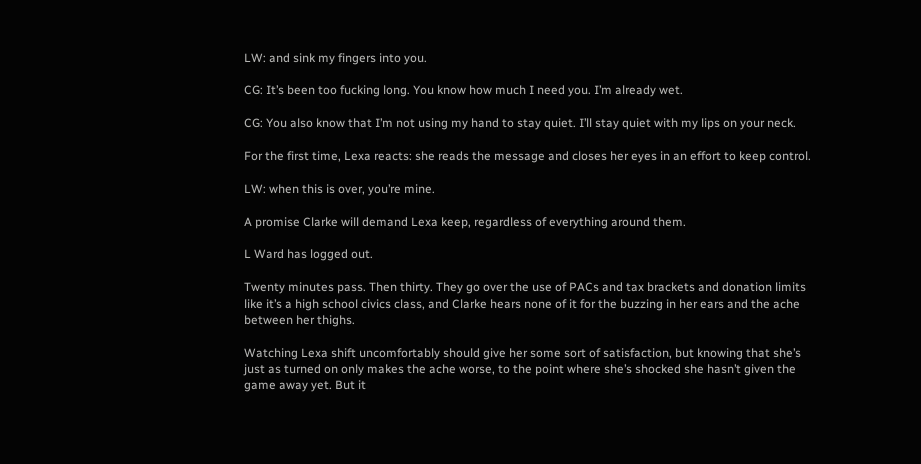LW: and sink my fingers into you.

CG: It’s been too fucking long. You know how much I need you. I’m already wet.

CG: You also know that I’m not using my hand to stay quiet. I’ll stay quiet with my lips on your neck.

For the first time, Lexa reacts: she reads the message and closes her eyes in an effort to keep control.

LW: when this is over, you’re mine.

A promise Clarke will demand Lexa keep, regardless of everything around them.

L Ward has logged out.

Twenty minutes pass. Then thirty. They go over the use of PACs and tax brackets and donation limits like it’s a high school civics class, and Clarke hears none of it for the buzzing in her ears and the ache between her thighs.

Watching Lexa shift uncomfortably should give her some sort of satisfaction, but knowing that she’s just as turned on only makes the ache worse, to the point where she’s shocked she hasn’t given the game away yet. But it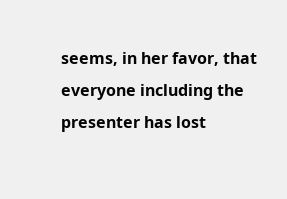seems, in her favor, that everyone including the presenter has lost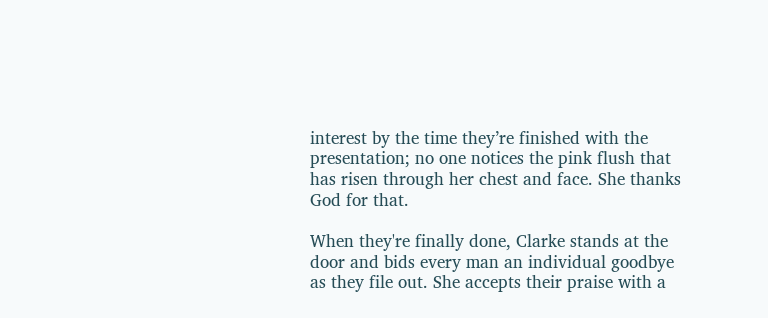interest by the time they’re finished with the presentation; no one notices the pink flush that has risen through her chest and face. She thanks God for that.

When they're finally done, Clarke stands at the door and bids every man an individual goodbye as they file out. She accepts their praise with a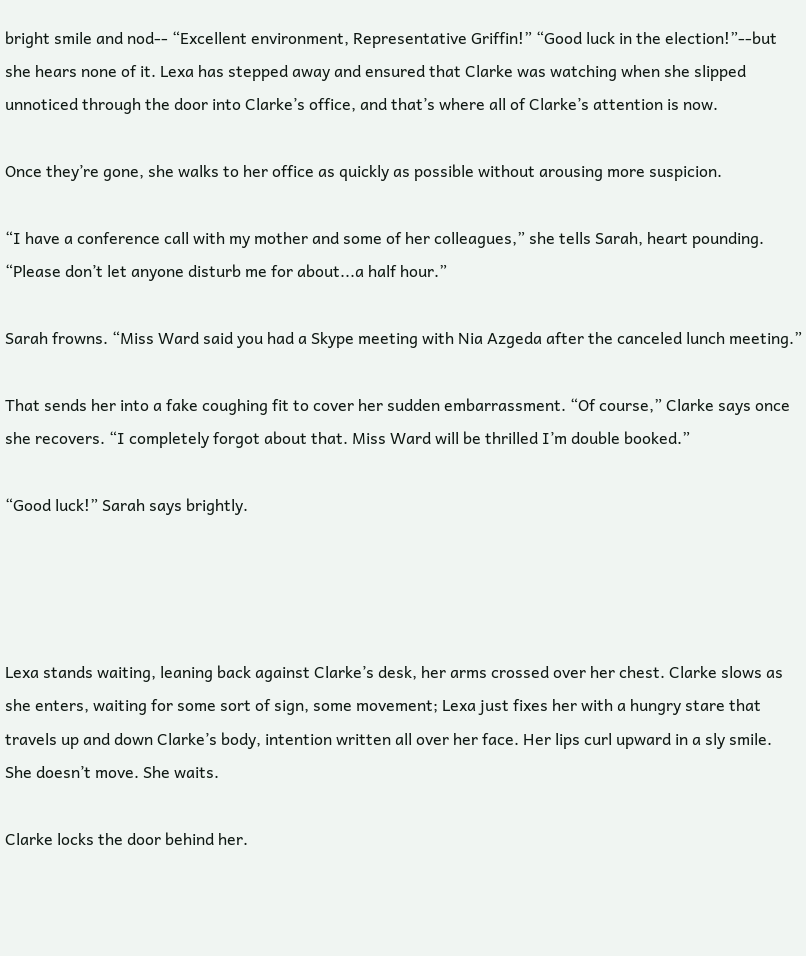bright smile and nod-- “Excellent environment, Representative Griffin!” “Good luck in the election!”--but she hears none of it. Lexa has stepped away and ensured that Clarke was watching when she slipped unnoticed through the door into Clarke’s office, and that’s where all of Clarke’s attention is now.

Once they’re gone, she walks to her office as quickly as possible without arousing more suspicion.

“I have a conference call with my mother and some of her colleagues,” she tells Sarah, heart pounding. “Please don’t let anyone disturb me for about...a half hour.”

Sarah frowns. “Miss Ward said you had a Skype meeting with Nia Azgeda after the canceled lunch meeting.”

That sends her into a fake coughing fit to cover her sudden embarrassment. “Of course,” Clarke says once she recovers. “I completely forgot about that. Miss Ward will be thrilled I’m double booked.”

“Good luck!” Sarah says brightly.




Lexa stands waiting, leaning back against Clarke’s desk, her arms crossed over her chest. Clarke slows as she enters, waiting for some sort of sign, some movement; Lexa just fixes her with a hungry stare that travels up and down Clarke’s body, intention written all over her face. Her lips curl upward in a sly smile. She doesn’t move. She waits.

Clarke locks the door behind her.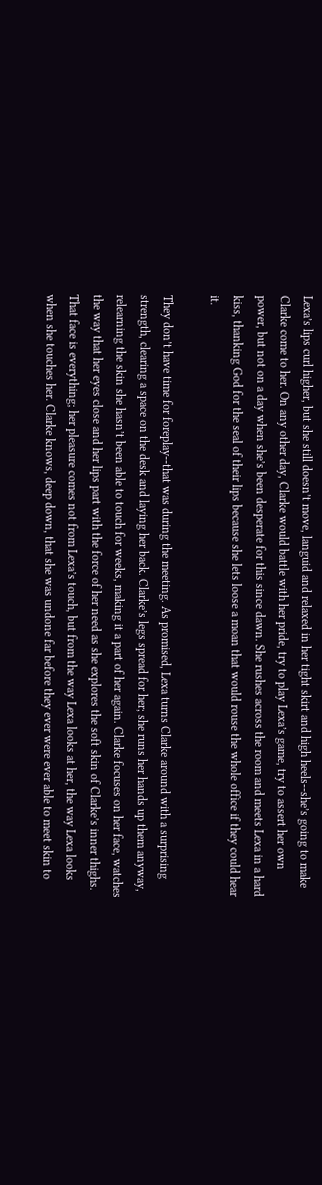Lexa’s lips curl higher, but she still doesn’t move, languid and relaxed in her tight skirt and high heels--she’s going to make Clarke come to her. On any other day, Clarke would battle with her pride, try to play Lexa’s game, try to assert her own power, but not on a day when she’s been desperate for this since dawn. She rushes across the room and meets Lexa in a hard kiss, thanking God for the seal of their lips because she lets loose a moan that would rouse the whole office if they could hear it.

They don’t have time for foreplay--that was during the meeting. As promised, Lexa turns Clarke around with a surprising strength, clearing a space on the desk and laying her back. Clarke’s legs spread for her; she runs her hands up them anyway, relearning the skin she hasn’t been able to touch for weeks, making it a part of her again. Clarke focuses on her face, watches the way that her eyes close and her lips part with the force of her need as she explores the soft skin of Clarke’s inner thighs. That face is everything; her pleasure comes not from Lexa’s touch, but from the way Lexa looks at her, the way Lexa looks when she touches her. Clarke knows, deep down, that she was undone far before they ever were ever able to meet skin to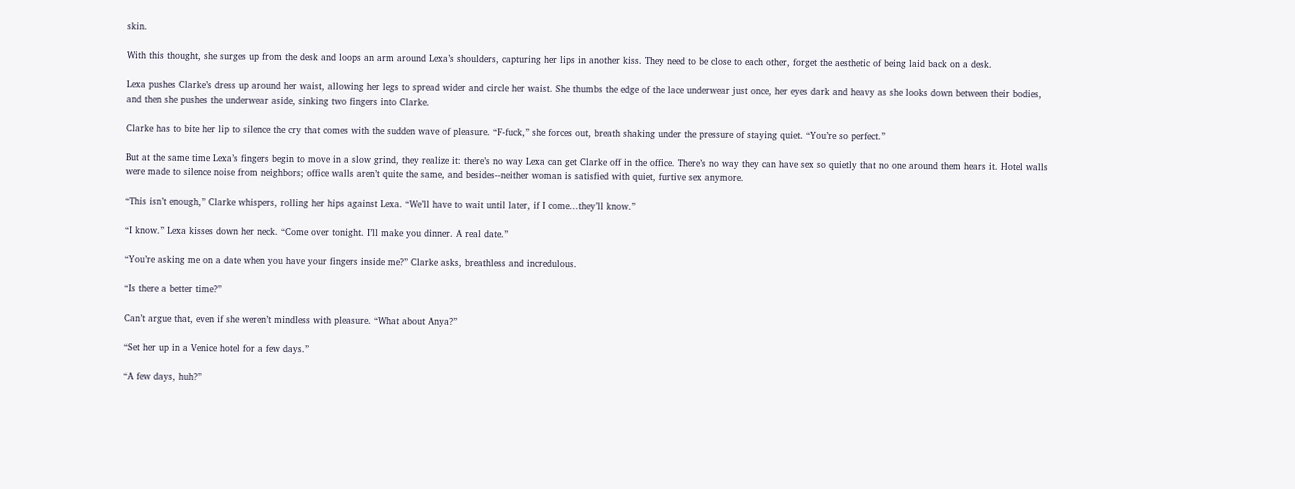skin.

With this thought, she surges up from the desk and loops an arm around Lexa’s shoulders, capturing her lips in another kiss. They need to be close to each other, forget the aesthetic of being laid back on a desk.

Lexa pushes Clarke’s dress up around her waist, allowing her legs to spread wider and circle her waist. She thumbs the edge of the lace underwear just once, her eyes dark and heavy as she looks down between their bodies, and then she pushes the underwear aside, sinking two fingers into Clarke.

Clarke has to bite her lip to silence the cry that comes with the sudden wave of pleasure. “F-fuck,” she forces out, breath shaking under the pressure of staying quiet. “You’re so perfect.”

But at the same time Lexa’s fingers begin to move in a slow grind, they realize it: there’s no way Lexa can get Clarke off in the office. There’s no way they can have sex so quietly that no one around them hears it. Hotel walls were made to silence noise from neighbors; office walls aren’t quite the same, and besides--neither woman is satisfied with quiet, furtive sex anymore.

“This isn’t enough,” Clarke whispers, rolling her hips against Lexa. “We’ll have to wait until later, if I come...they’ll know.”

“I know.” Lexa kisses down her neck. “Come over tonight. I’ll make you dinner. A real date.”

“You’re asking me on a date when you have your fingers inside me?” Clarke asks, breathless and incredulous.

“Is there a better time?”

Can’t argue that, even if she weren’t mindless with pleasure. “What about Anya?”

“Set her up in a Venice hotel for a few days.”

“A few days, huh?”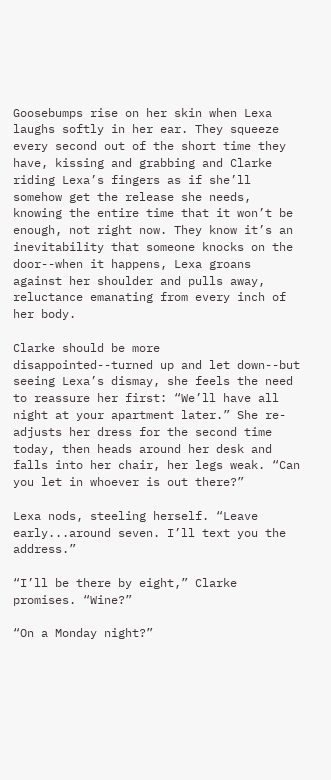Goosebumps rise on her skin when Lexa laughs softly in her ear. They squeeze every second out of the short time they have, kissing and grabbing and Clarke riding Lexa’s fingers as if she’ll somehow get the release she needs, knowing the entire time that it won’t be enough, not right now. They know it’s an inevitability that someone knocks on the door--when it happens, Lexa groans against her shoulder and pulls away, reluctance emanating from every inch of her body.

Clarke should be more disappointed--turned up and let down--but seeing Lexa’s dismay, she feels the need to reassure her first: “We’ll have all night at your apartment later.” She re-adjusts her dress for the second time today, then heads around her desk and falls into her chair, her legs weak. “Can you let in whoever is out there?”

Lexa nods, steeling herself. “Leave early...around seven. I’ll text you the address.”

“I’ll be there by eight,” Clarke promises. “Wine?”

“On a Monday night?”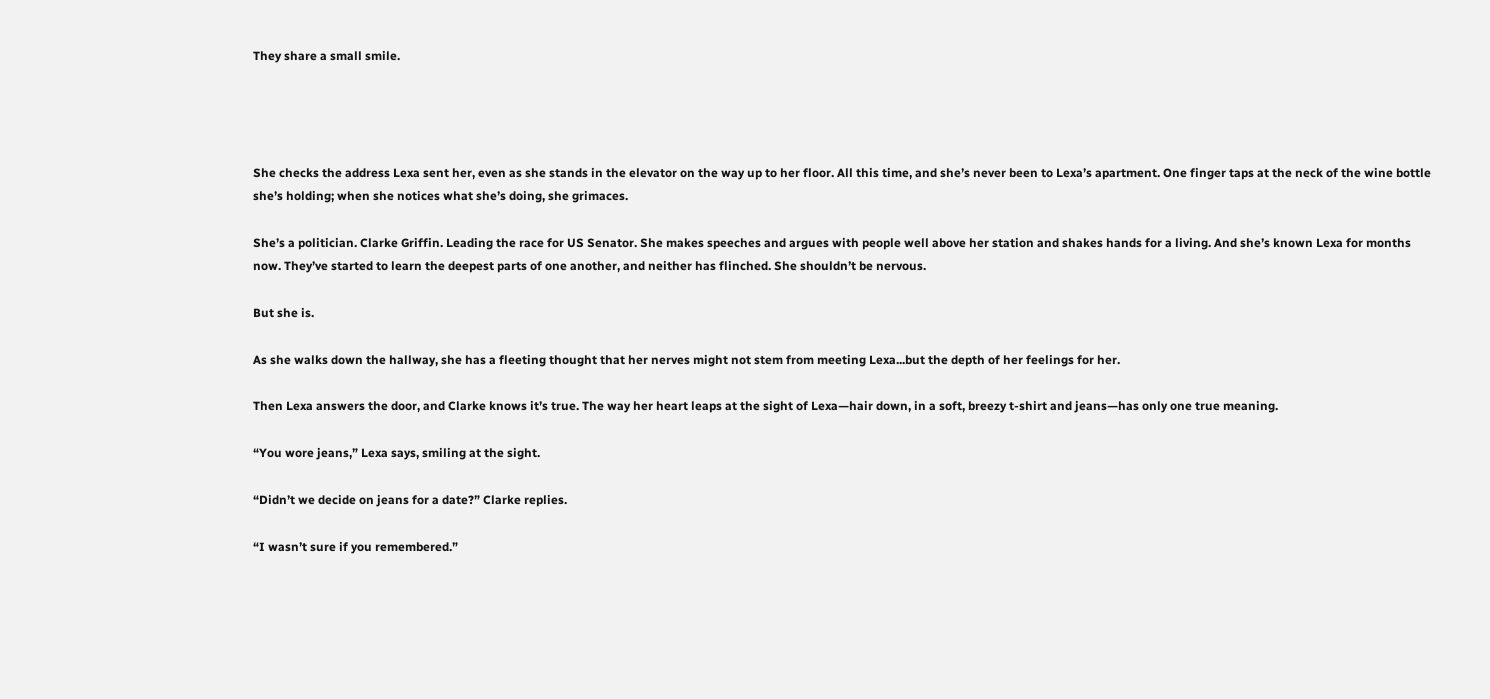They share a small smile.




She checks the address Lexa sent her, even as she stands in the elevator on the way up to her floor. All this time, and she’s never been to Lexa’s apartment. One finger taps at the neck of the wine bottle she’s holding; when she notices what she’s doing, she grimaces.

She’s a politician. Clarke Griffin. Leading the race for US Senator. She makes speeches and argues with people well above her station and shakes hands for a living. And she’s known Lexa for months now. They’ve started to learn the deepest parts of one another, and neither has flinched. She shouldn’t be nervous.

But she is.

As she walks down the hallway, she has a fleeting thought that her nerves might not stem from meeting Lexa...but the depth of her feelings for her.

Then Lexa answers the door, and Clarke knows it’s true. The way her heart leaps at the sight of Lexa—hair down, in a soft, breezy t-shirt and jeans—has only one true meaning.

“You wore jeans,” Lexa says, smiling at the sight.

“Didn’t we decide on jeans for a date?” Clarke replies.

“I wasn’t sure if you remembered.”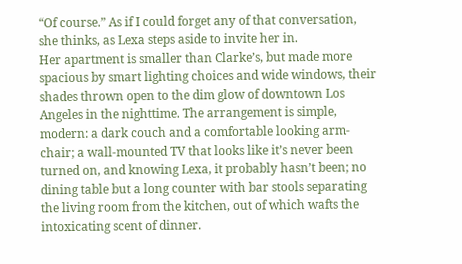“Of course.” As if I could forget any of that conversation, she thinks, as Lexa steps aside to invite her in.
Her apartment is smaller than Clarke’s, but made more spacious by smart lighting choices and wide windows, their shades thrown open to the dim glow of downtown Los Angeles in the nighttime. The arrangement is simple, modern: a dark couch and a comfortable looking arm-chair; a wall-mounted TV that looks like it’s never been turned on, and knowing Lexa, it probably hasn’t been; no dining table but a long counter with bar stools separating the living room from the kitchen, out of which wafts the intoxicating scent of dinner.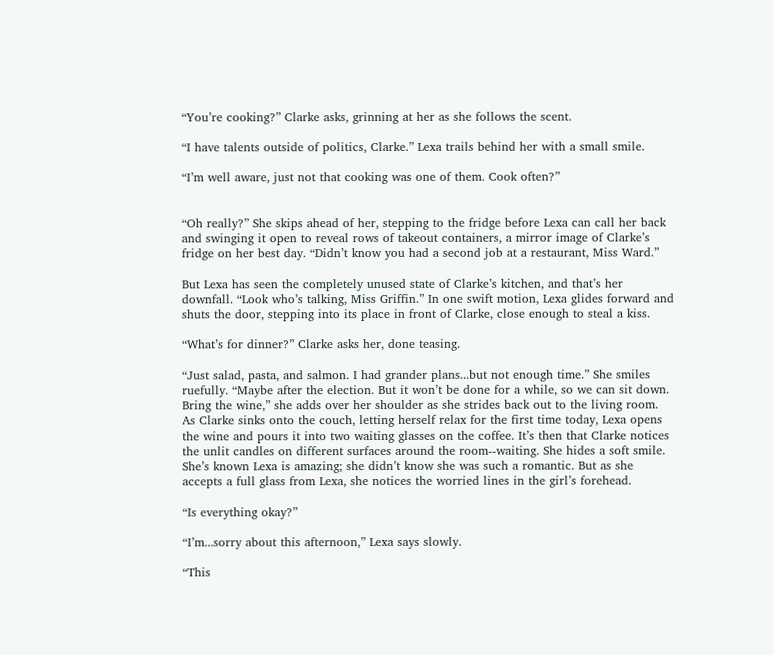“You’re cooking?” Clarke asks, grinning at her as she follows the scent.

“I have talents outside of politics, Clarke.” Lexa trails behind her with a small smile.

“I’m well aware, just not that cooking was one of them. Cook often?”


“Oh really?” She skips ahead of her, stepping to the fridge before Lexa can call her back and swinging it open to reveal rows of takeout containers, a mirror image of Clarke’s fridge on her best day. “Didn’t know you had a second job at a restaurant, Miss Ward.”

But Lexa has seen the completely unused state of Clarke’s kitchen, and that’s her downfall. “Look who’s talking, Miss Griffin.” In one swift motion, Lexa glides forward and shuts the door, stepping into its place in front of Clarke, close enough to steal a kiss.

“What’s for dinner?” Clarke asks her, done teasing.

“Just salad, pasta, and salmon. I had grander plans...but not enough time.” She smiles ruefully. “Maybe after the election. But it won’t be done for a while, so we can sit down. Bring the wine,” she adds over her shoulder as she strides back out to the living room.
As Clarke sinks onto the couch, letting herself relax for the first time today, Lexa opens the wine and pours it into two waiting glasses on the coffee. It’s then that Clarke notices the unlit candles on different surfaces around the room--waiting. She hides a soft smile. She’s known Lexa is amazing; she didn’t know she was such a romantic. But as she accepts a full glass from Lexa, she notices the worried lines in the girl’s forehead.

“Is everything okay?”

“I’m...sorry about this afternoon,” Lexa says slowly.

“This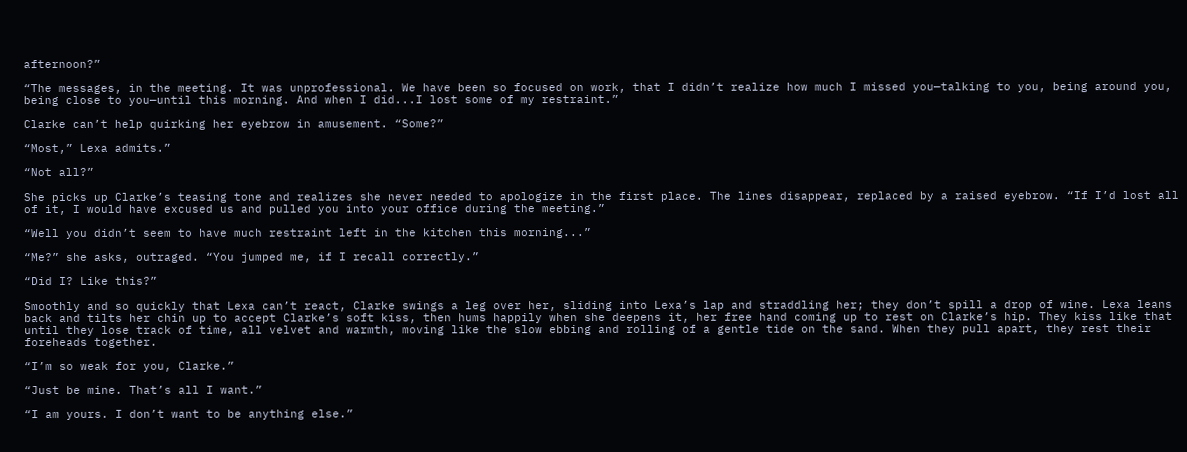afternoon?”

“The messages, in the meeting. It was unprofessional. We have been so focused on work, that I didn’t realize how much I missed you—talking to you, being around you, being close to you—until this morning. And when I did...I lost some of my restraint.”

Clarke can’t help quirking her eyebrow in amusement. “Some?”

“Most,” Lexa admits.”

“Not all?”

She picks up Clarke’s teasing tone and realizes she never needed to apologize in the first place. The lines disappear, replaced by a raised eyebrow. “If I’d lost all of it, I would have excused us and pulled you into your office during the meeting.”

“Well you didn’t seem to have much restraint left in the kitchen this morning...”

“Me?” she asks, outraged. “You jumped me, if I recall correctly.”

“Did I? Like this?”

Smoothly and so quickly that Lexa can’t react, Clarke swings a leg over her, sliding into Lexa’s lap and straddling her; they don’t spill a drop of wine. Lexa leans back and tilts her chin up to accept Clarke’s soft kiss, then hums happily when she deepens it, her free hand coming up to rest on Clarke’s hip. They kiss like that until they lose track of time, all velvet and warmth, moving like the slow ebbing and rolling of a gentle tide on the sand. When they pull apart, they rest their foreheads together.

“I’m so weak for you, Clarke.”

“Just be mine. That’s all I want.”

“I am yours. I don’t want to be anything else.”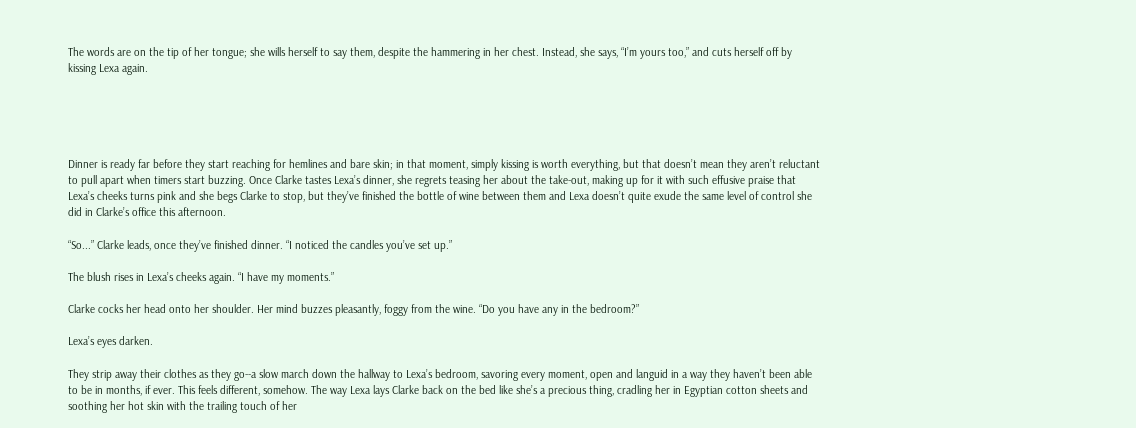The words are on the tip of her tongue; she wills herself to say them, despite the hammering in her chest. Instead, she says, “I’m yours too,” and cuts herself off by kissing Lexa again.





Dinner is ready far before they start reaching for hemlines and bare skin; in that moment, simply kissing is worth everything, but that doesn’t mean they aren’t reluctant to pull apart when timers start buzzing. Once Clarke tastes Lexa’s dinner, she regrets teasing her about the take-out, making up for it with such effusive praise that Lexa’s cheeks turns pink and she begs Clarke to stop, but they’ve finished the bottle of wine between them and Lexa doesn’t quite exude the same level of control she did in Clarke’s office this afternoon.

“So...” Clarke leads, once they’ve finished dinner. “I noticed the candles you’ve set up.”

The blush rises in Lexa’s cheeks again. “I have my moments.”

Clarke cocks her head onto her shoulder. Her mind buzzes pleasantly, foggy from the wine. “Do you have any in the bedroom?”

Lexa’s eyes darken.

They strip away their clothes as they go--a slow march down the hallway to Lexa’s bedroom, savoring every moment, open and languid in a way they haven’t been able to be in months, if ever. This feels different, somehow. The way Lexa lays Clarke back on the bed like she’s a precious thing, cradling her in Egyptian cotton sheets and soothing her hot skin with the trailing touch of her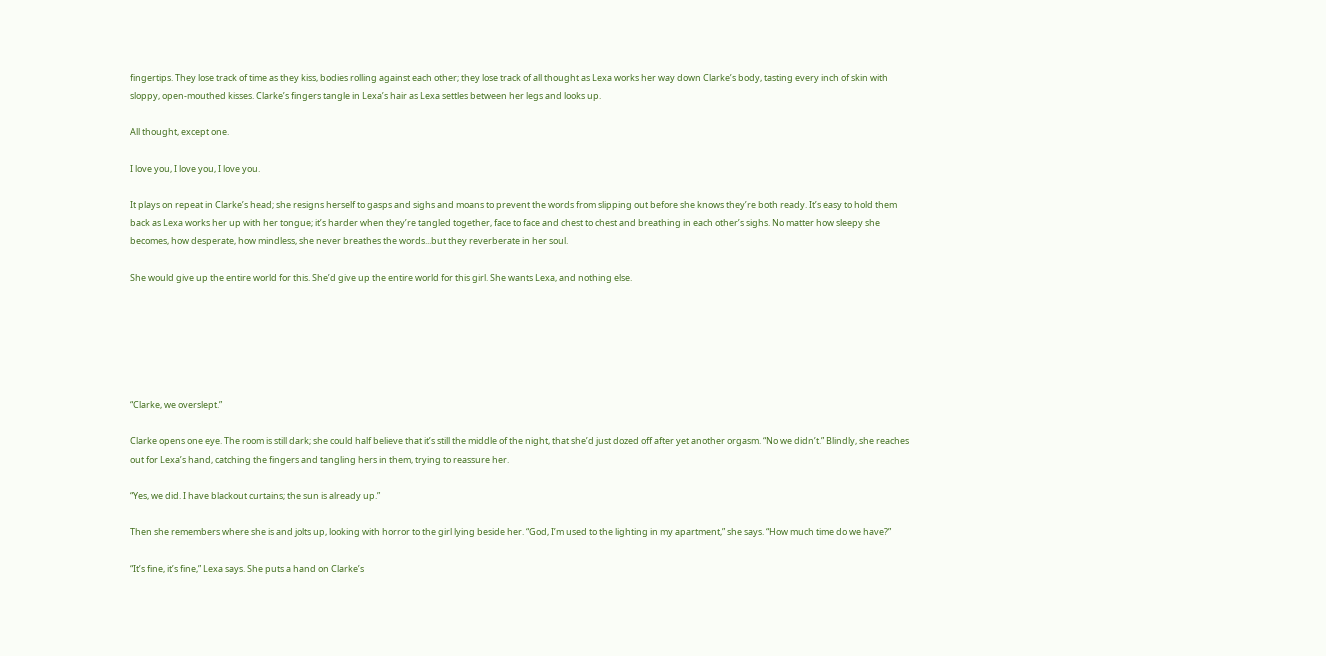fingertips. They lose track of time as they kiss, bodies rolling against each other; they lose track of all thought as Lexa works her way down Clarke’s body, tasting every inch of skin with sloppy, open-mouthed kisses. Clarke’s fingers tangle in Lexa’s hair as Lexa settles between her legs and looks up.

All thought, except one.

I love you, I love you, I love you.

It plays on repeat in Clarke’s head; she resigns herself to gasps and sighs and moans to prevent the words from slipping out before she knows they’re both ready. It’s easy to hold them back as Lexa works her up with her tongue; it’s harder when they’re tangled together, face to face and chest to chest and breathing in each other’s sighs. No matter how sleepy she becomes, how desperate, how mindless, she never breathes the words...but they reverberate in her soul.

She would give up the entire world for this. She’d give up the entire world for this girl. She wants Lexa, and nothing else.






“Clarke, we overslept.”

Clarke opens one eye. The room is still dark; she could half believe that it’s still the middle of the night, that she’d just dozed off after yet another orgasm. “No we didn’t.” Blindly, she reaches out for Lexa’s hand, catching the fingers and tangling hers in them, trying to reassure her.

“Yes, we did. I have blackout curtains; the sun is already up.”

Then she remembers where she is and jolts up, looking with horror to the girl lying beside her. “God, I’m used to the lighting in my apartment,” she says. “How much time do we have?”

“It’s fine, it’s fine,” Lexa says. She puts a hand on Clarke’s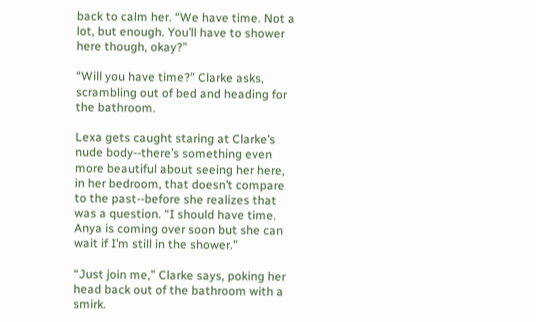back to calm her. “We have time. Not a lot, but enough. You’ll have to shower here though, okay?”

“Will you have time?” Clarke asks, scrambling out of bed and heading for the bathroom.

Lexa gets caught staring at Clarke’s nude body--there’s something even more beautiful about seeing her here, in her bedroom, that doesn’t compare to the past--before she realizes that was a question. “I should have time. Anya is coming over soon but she can wait if I’m still in the shower.”

“Just join me,” Clarke says, poking her head back out of the bathroom with a smirk.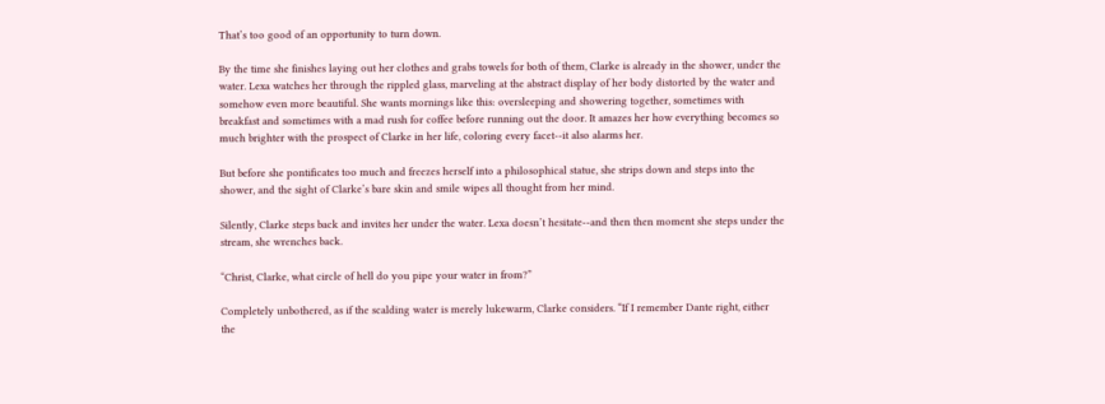That’s too good of an opportunity to turn down.

By the time she finishes laying out her clothes and grabs towels for both of them, Clarke is already in the shower, under the water. Lexa watches her through the rippled glass, marveling at the abstract display of her body distorted by the water and somehow even more beautiful. She wants mornings like this: oversleeping and showering together, sometimes with breakfast and sometimes with a mad rush for coffee before running out the door. It amazes her how everything becomes so much brighter with the prospect of Clarke in her life, coloring every facet--it also alarms her.

But before she pontificates too much and freezes herself into a philosophical statue, she strips down and steps into the shower, and the sight of Clarke’s bare skin and smile wipes all thought from her mind.

Silently, Clarke steps back and invites her under the water. Lexa doesn’t hesitate--and then then moment she steps under the stream, she wrenches back.

“Christ, Clarke, what circle of hell do you pipe your water in from?”

Completely unbothered, as if the scalding water is merely lukewarm, Clarke considers. “If I remember Dante right, either the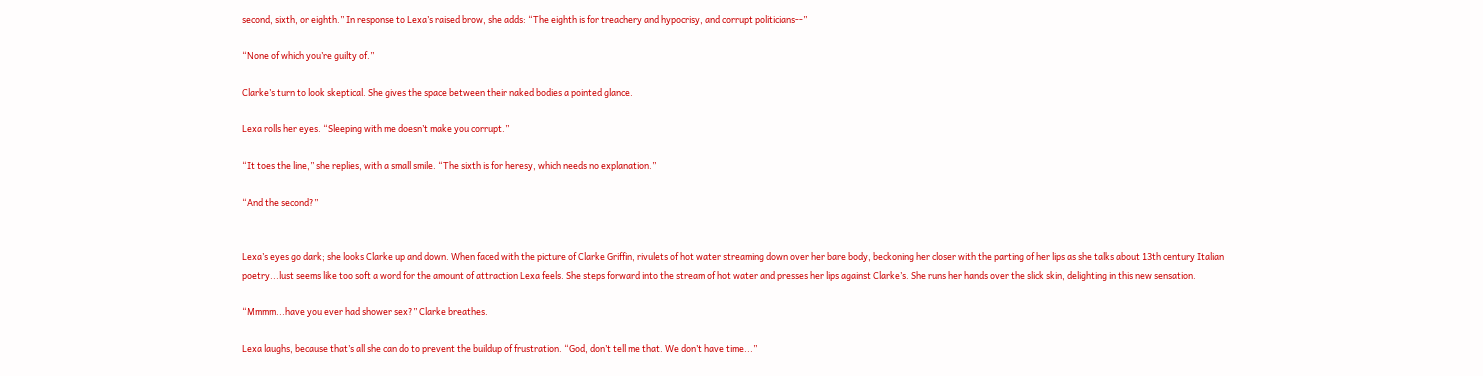second, sixth, or eighth.” In response to Lexa’s raised brow, she adds: “The eighth is for treachery and hypocrisy, and corrupt politicians--”

“None of which you’re guilty of.”

Clarke’s turn to look skeptical. She gives the space between their naked bodies a pointed glance.

Lexa rolls her eyes. “Sleeping with me doesn’t make you corrupt.”

“It toes the line,” she replies, with a small smile. “The sixth is for heresy, which needs no explanation.”

“And the second?”


Lexa’s eyes go dark; she looks Clarke up and down. When faced with the picture of Clarke Griffin, rivulets of hot water streaming down over her bare body, beckoning her closer with the parting of her lips as she talks about 13th century Italian poetry...lust seems like too soft a word for the amount of attraction Lexa feels. She steps forward into the stream of hot water and presses her lips against Clarke’s. She runs her hands over the slick skin, delighting in this new sensation.

“Mmmm...have you ever had shower sex?” Clarke breathes.

Lexa laughs, because that’s all she can do to prevent the buildup of frustration. “God, don’t tell me that. We don’t have time...”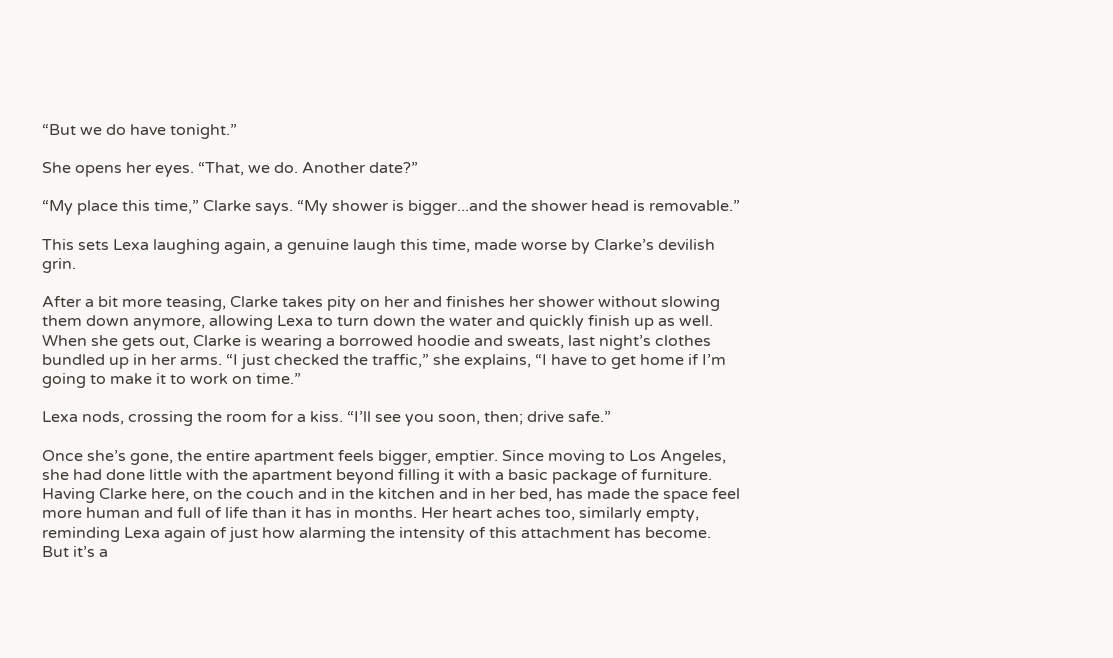“But we do have tonight.”

She opens her eyes. “That, we do. Another date?”

“My place this time,” Clarke says. “My shower is bigger...and the shower head is removable.”

This sets Lexa laughing again, a genuine laugh this time, made worse by Clarke’s devilish grin.

After a bit more teasing, Clarke takes pity on her and finishes her shower without slowing them down anymore, allowing Lexa to turn down the water and quickly finish up as well. When she gets out, Clarke is wearing a borrowed hoodie and sweats, last night’s clothes bundled up in her arms. “I just checked the traffic,” she explains, “I have to get home if I’m going to make it to work on time.”

Lexa nods, crossing the room for a kiss. “I’ll see you soon, then; drive safe.”

Once she’s gone, the entire apartment feels bigger, emptier. Since moving to Los Angeles, she had done little with the apartment beyond filling it with a basic package of furniture. Having Clarke here, on the couch and in the kitchen and in her bed, has made the space feel more human and full of life than it has in months. Her heart aches too, similarly empty, reminding Lexa again of just how alarming the intensity of this attachment has become. But it’s a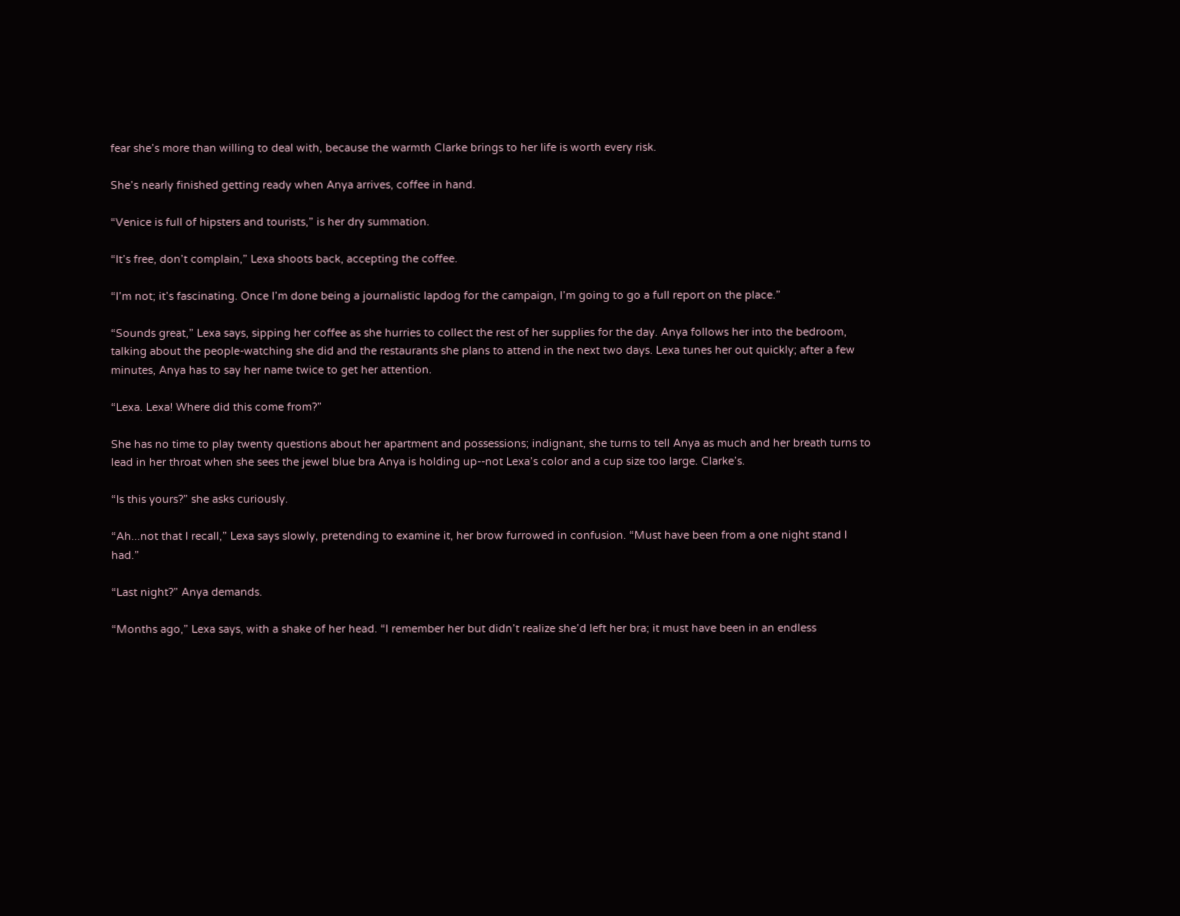fear she’s more than willing to deal with, because the warmth Clarke brings to her life is worth every risk.

She’s nearly finished getting ready when Anya arrives, coffee in hand.

“Venice is full of hipsters and tourists,” is her dry summation.

“It’s free, don’t complain,” Lexa shoots back, accepting the coffee.

“I’m not; it’s fascinating. Once I’m done being a journalistic lapdog for the campaign, I’m going to go a full report on the place.”

“Sounds great,” Lexa says, sipping her coffee as she hurries to collect the rest of her supplies for the day. Anya follows her into the bedroom, talking about the people-watching she did and the restaurants she plans to attend in the next two days. Lexa tunes her out quickly; after a few minutes, Anya has to say her name twice to get her attention.

“Lexa. Lexa! Where did this come from?”

She has no time to play twenty questions about her apartment and possessions; indignant, she turns to tell Anya as much and her breath turns to lead in her throat when she sees the jewel blue bra Anya is holding up--not Lexa’s color and a cup size too large. Clarke’s.

“Is this yours?” she asks curiously.

“Ah...not that I recall,” Lexa says slowly, pretending to examine it, her brow furrowed in confusion. “Must have been from a one night stand I had.”

“Last night?” Anya demands.

“Months ago,” Lexa says, with a shake of her head. “I remember her but didn’t realize she’d left her bra; it must have been in an endless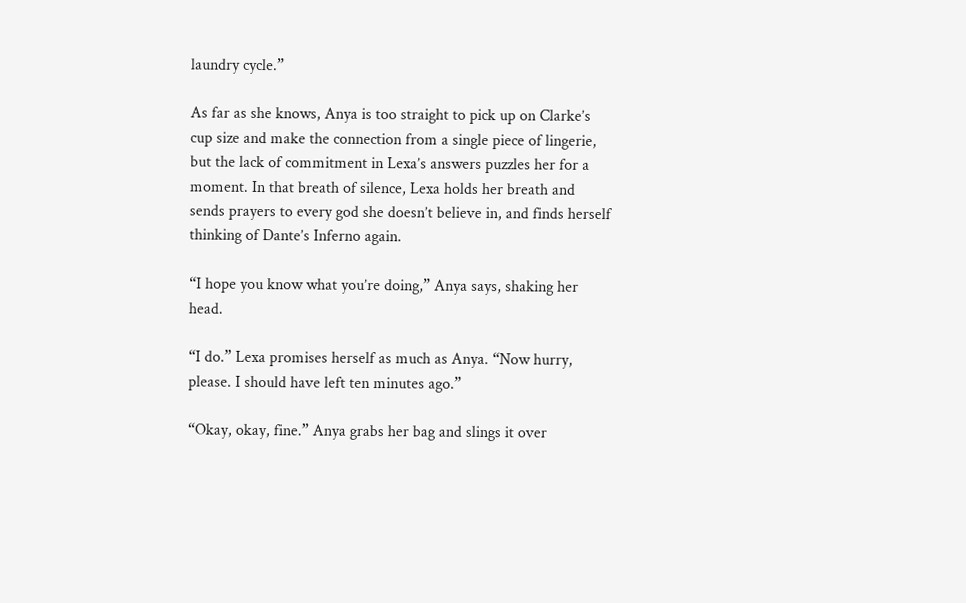laundry cycle.”

As far as she knows, Anya is too straight to pick up on Clarke’s cup size and make the connection from a single piece of lingerie, but the lack of commitment in Lexa’s answers puzzles her for a moment. In that breath of silence, Lexa holds her breath and sends prayers to every god she doesn’t believe in, and finds herself thinking of Dante’s Inferno again.

“I hope you know what you’re doing,” Anya says, shaking her head.

“I do.” Lexa promises herself as much as Anya. “Now hurry, please. I should have left ten minutes ago.”

“Okay, okay, fine.” Anya grabs her bag and slings it over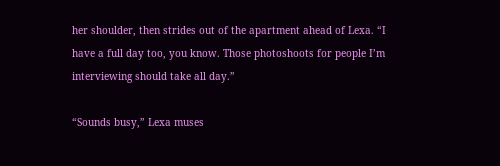her shoulder, then strides out of the apartment ahead of Lexa. “I have a full day too, you know. Those photoshoots for people I’m interviewing should take all day.”

“Sounds busy,” Lexa muses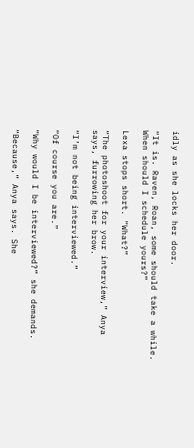idly as she locks her door.

“It is. Raven, Roan, some should take a while. When should I schedule yours?”

Lexa stops short. “What?”

“The photoshoot for your interview,” Anya says, furrowing her brow.

“I’m not being interviewed.”

“Of course you are.”

“Why would I be interviewed?” she demands.

“Because,” Anya says. She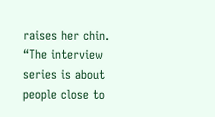raises her chin. “The interview series is about people close to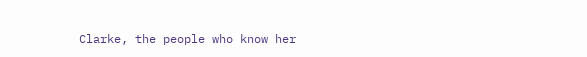Clarke, the people who know her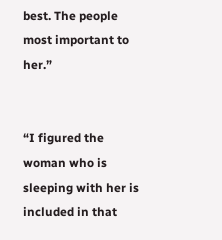best. The people most important to her.”


“I figured the woman who is sleeping with her is included in that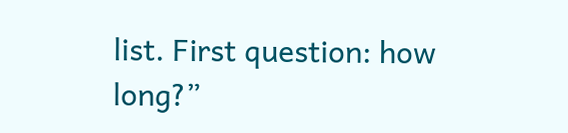list. First question: how long?”